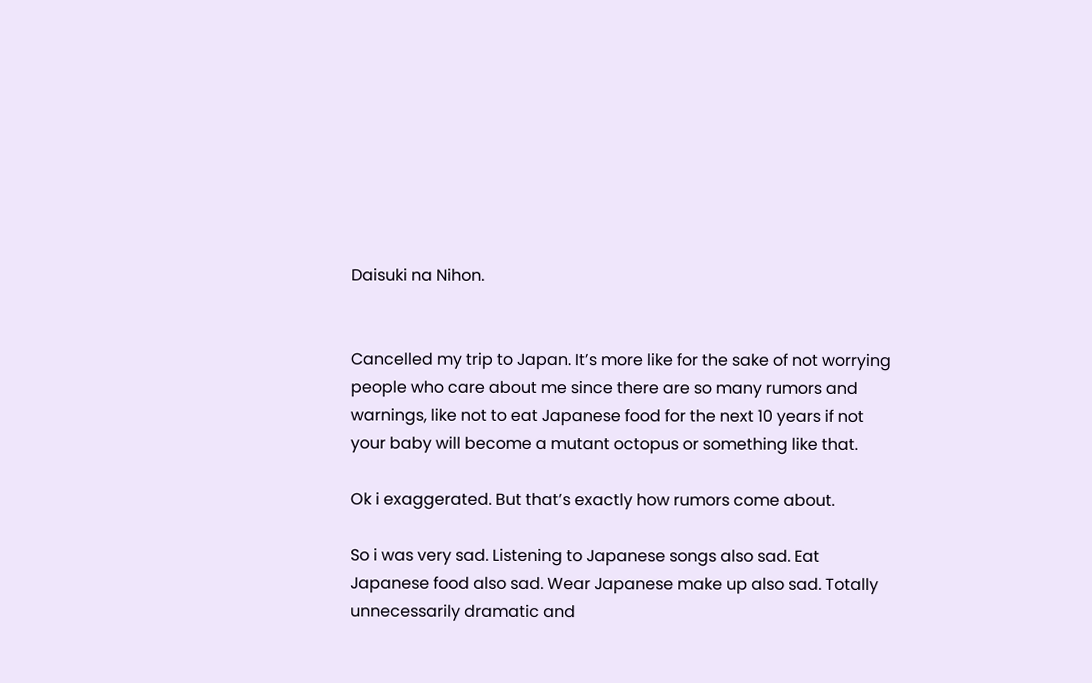Daisuki na Nihon.


Cancelled my trip to Japan. It’s more like for the sake of not worrying people who care about me since there are so many rumors and warnings, like not to eat Japanese food for the next 10 years if not your baby will become a mutant octopus or something like that.

Ok i exaggerated. But that’s exactly how rumors come about.

So i was very sad. Listening to Japanese songs also sad. Eat Japanese food also sad. Wear Japanese make up also sad. Totally unnecessarily dramatic and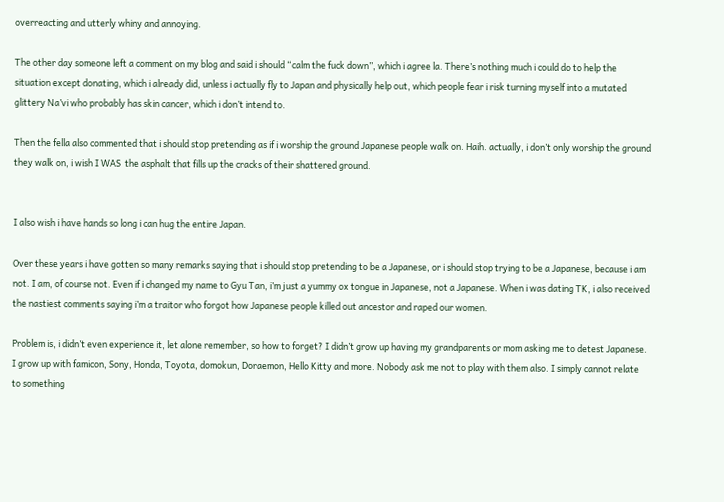overreacting and utterly whiny and annoying.

The other day someone left a comment on my blog and said i should “calm the fuck down”, which i agree la. There’s nothing much i could do to help the situation except donating, which i already did, unless i actually fly to Japan and physically help out, which people fear i risk turning myself into a mutated glittery Na’vi who probably has skin cancer, which i don’t intend to.

Then the fella also commented that i should stop pretending as if i worship the ground Japanese people walk on. Haih. actually, i don’t only worship the ground they walk on, i wish I WAS  the asphalt that fills up the cracks of their shattered ground.


I also wish i have hands so long i can hug the entire Japan.

Over these years i have gotten so many remarks saying that i should stop pretending to be a Japanese, or i should stop trying to be a Japanese, because i am not. I am, of course not. Even if i changed my name to Gyu Tan, i’m just a yummy ox tongue in Japanese, not a Japanese. When i was dating TK, i also received the nastiest comments saying i’m a traitor who forgot how Japanese people killed out ancestor and raped our women.

Problem is, i didn’t even experience it, let alone remember, so how to forget? I didn’t grow up having my grandparents or mom asking me to detest Japanese. I grow up with famicon, Sony, Honda, Toyota, domokun, Doraemon, Hello Kitty and more. Nobody ask me not to play with them also. I simply cannot relate to something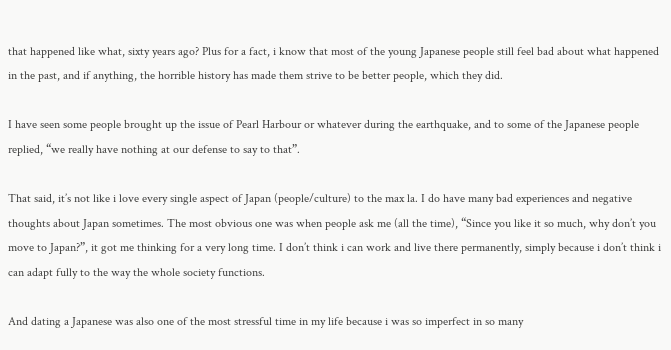that happened like what, sixty years ago? Plus for a fact, i know that most of the young Japanese people still feel bad about what happened in the past, and if anything, the horrible history has made them strive to be better people, which they did.

I have seen some people brought up the issue of Pearl Harbour or whatever during the earthquake, and to some of the Japanese people replied, “we really have nothing at our defense to say to that”.

That said, it’s not like i love every single aspect of Japan (people/culture) to the max la. I do have many bad experiences and negative thoughts about Japan sometimes. The most obvious one was when people ask me (all the time), “Since you like it so much, why don’t you move to Japan?”, it got me thinking for a very long time. I don’t think i can work and live there permanently, simply because i don’t think i can adapt fully to the way the whole society functions.

And dating a Japanese was also one of the most stressful time in my life because i was so imperfect in so many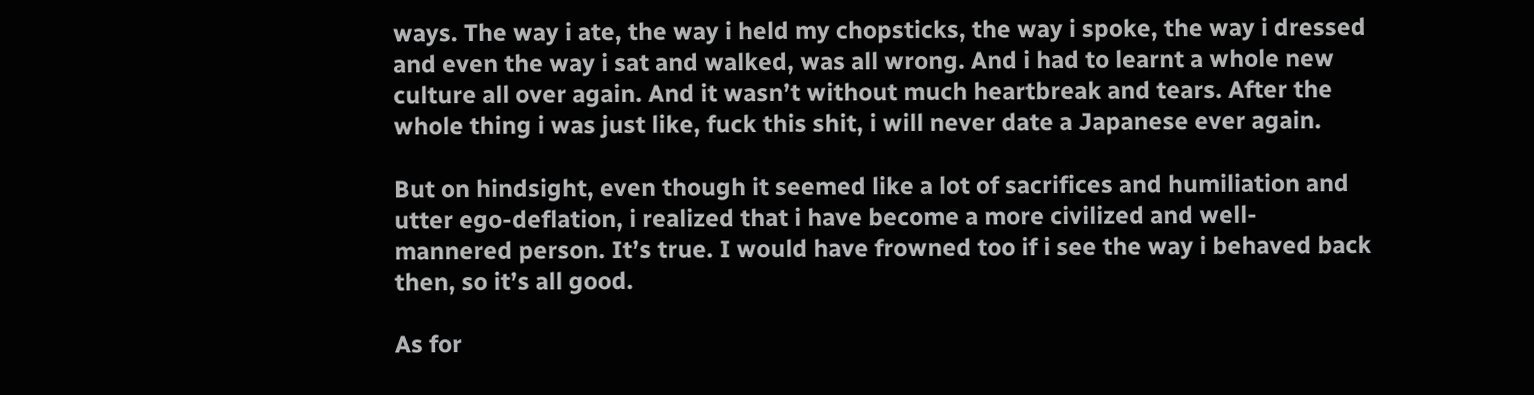ways. The way i ate, the way i held my chopsticks, the way i spoke, the way i dressed and even the way i sat and walked, was all wrong. And i had to learnt a whole new culture all over again. And it wasn’t without much heartbreak and tears. After the whole thing i was just like, fuck this shit, i will never date a Japanese ever again.

But on hindsight, even though it seemed like a lot of sacrifices and humiliation and utter ego-deflation, i realized that i have become a more civilized and well-mannered person. It’s true. I would have frowned too if i see the way i behaved back then, so it’s all good.

As for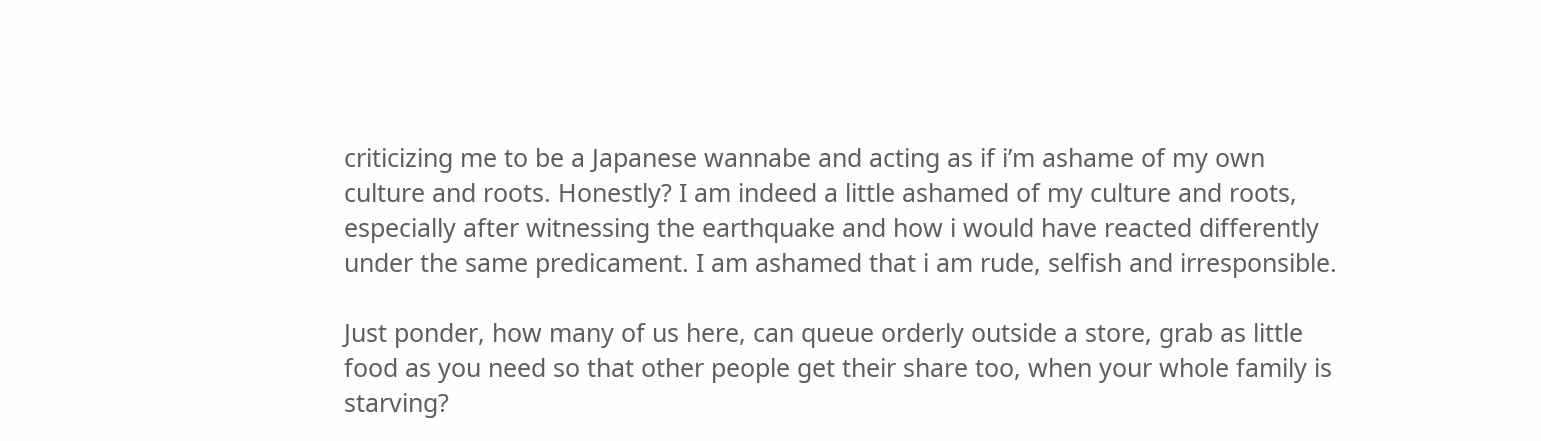criticizing me to be a Japanese wannabe and acting as if i’m ashame of my own culture and roots. Honestly? I am indeed a little ashamed of my culture and roots, especially after witnessing the earthquake and how i would have reacted differently under the same predicament. I am ashamed that i am rude, selfish and irresponsible.

Just ponder, how many of us here, can queue orderly outside a store, grab as little food as you need so that other people get their share too, when your whole family is starving?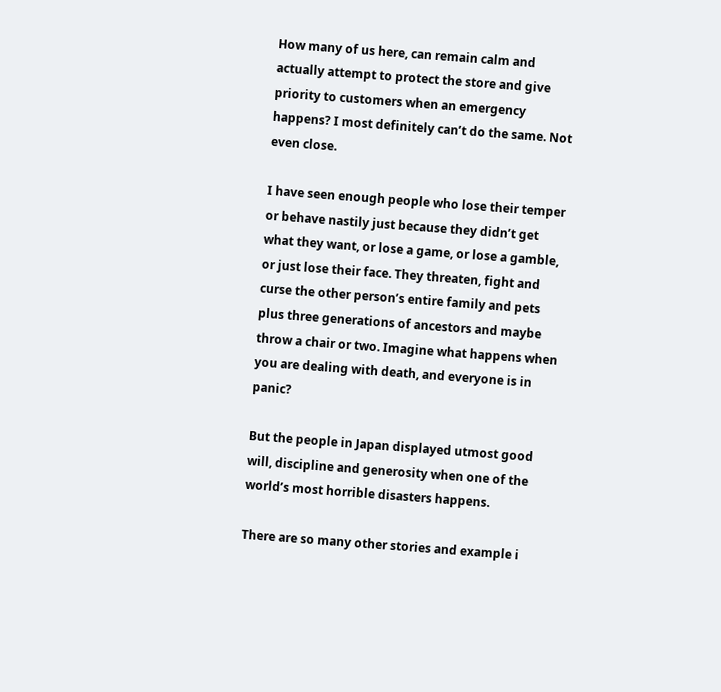How many of us here, can remain calm and actually attempt to protect the store and give priority to customers when an emergency happens? I most definitely can’t do the same. Not even close.

I have seen enough people who lose their temper or behave nastily just because they didn’t get what they want, or lose a game, or lose a gamble, or just lose their face. They threaten, fight and curse the other person’s entire family and pets plus three generations of ancestors and maybe throw a chair or two. Imagine what happens when you are dealing with death, and everyone is in panic?

But the people in Japan displayed utmost good will, discipline and generosity when one of the world’s most horrible disasters happens.

There are so many other stories and example i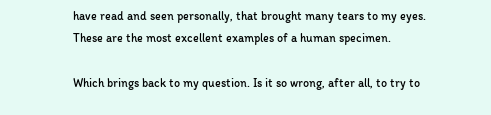have read and seen personally, that brought many tears to my eyes. These are the most excellent examples of a human specimen.

Which brings back to my question. Is it so wrong, after all, to try to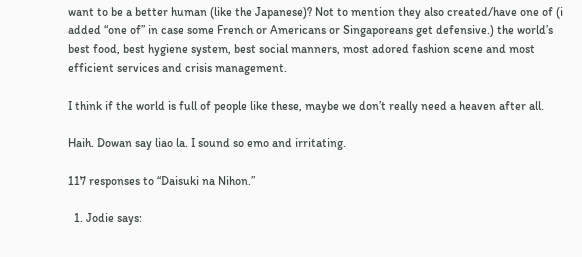want to be a better human (like the Japanese)? Not to mention they also created/have one of (i added “one of” in case some French or Americans or Singaporeans get defensive.) the world’s best food, best hygiene system, best social manners, most adored fashion scene and most efficient services and crisis management.

I think if the world is full of people like these, maybe we don’t really need a heaven after all.

Haih. Dowan say liao la. I sound so emo and irritating.

117 responses to “Daisuki na Nihon.”

  1. Jodie says: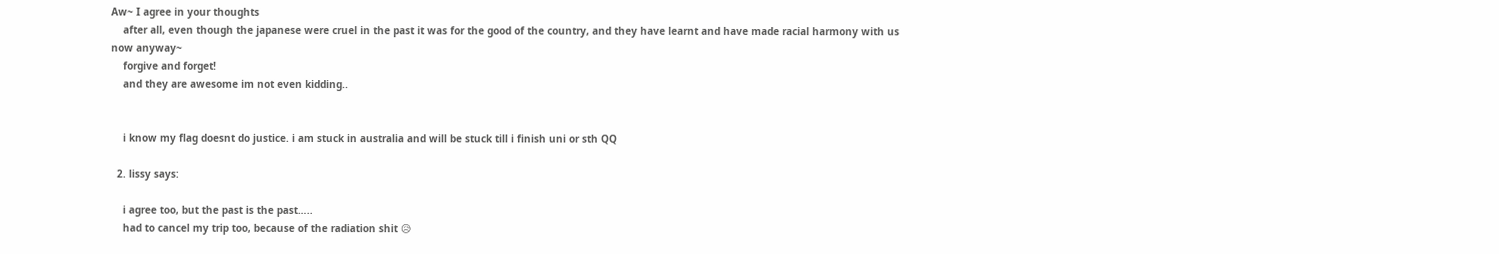Aw~ I agree in your thoughts
    after all, even though the japanese were cruel in the past it was for the good of the country, and they have learnt and have made racial harmony with us now anyway~
    forgive and forget!
    and they are awesome im not even kidding..


    i know my flag doesnt do justice. i am stuck in australia and will be stuck till i finish uni or sth QQ

  2. lissy says:

    i agree too, but the past is the past…..
    had to cancel my trip too, because of the radiation shit 😥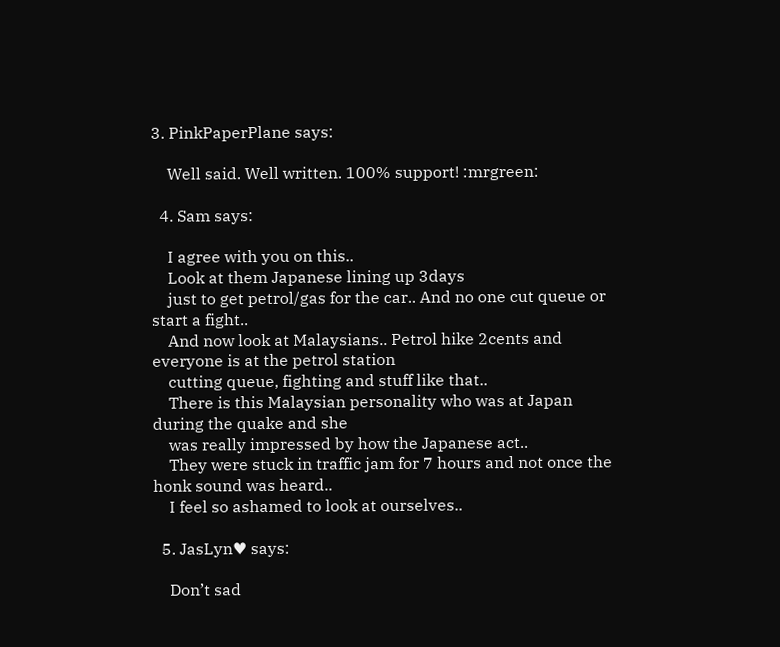3. PinkPaperPlane says:

    Well said. Well written. 100% support! :mrgreen:

  4. Sam says:

    I agree with you on this..
    Look at them Japanese lining up 3days
    just to get petrol/gas for the car.. And no one cut queue or start a fight..
    And now look at Malaysians.. Petrol hike 2cents and everyone is at the petrol station
    cutting queue, fighting and stuff like that..
    There is this Malaysian personality who was at Japan during the quake and she
    was really impressed by how the Japanese act..
    They were stuck in traffic jam for 7 hours and not once the honk sound was heard..
    I feel so ashamed to look at ourselves..

  5. JasLyn♥ says:

    Don’t sad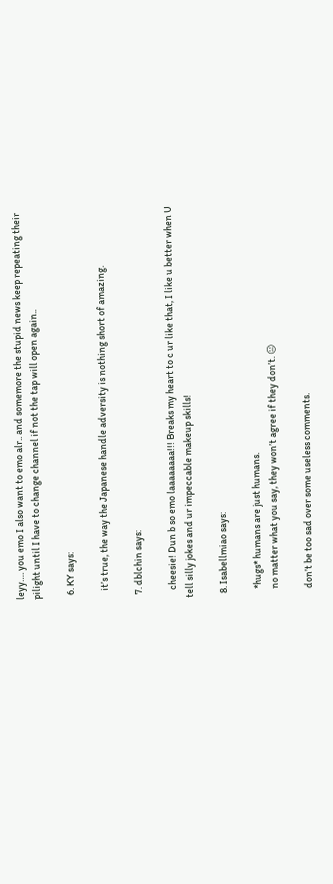leyy…. you emo I also want to emo alr.. and somemore the stupid news keep repeating their pilight until I have to change channel if not the tap will open again..

  6. KY says:

    it’s true, the way the Japanese handle adversity is nothing short of amazing.

  7. dblchin says:

    cheesie! Dun b so emo laaaaaaaa!!! Breaks my heart to c ur like that, I like u better when U tell silly jokes and ur impeccable makeup skills!

  8. Isabellmiao says:

    *hugs* humans are just humans.
    no matter what you say, they won’t agree if they don’t. 😐

    don’t be too sad over some useless comments.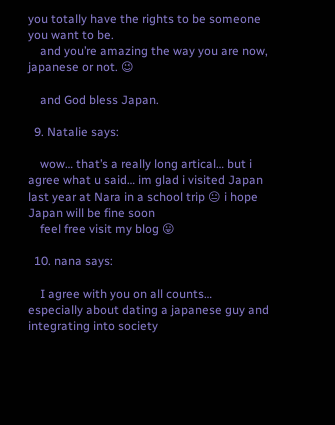you totally have the rights to be someone you want to be.
    and you’re amazing the way you are now, japanese or not. 😉

    and God bless Japan.

  9. Natalie says:

    wow… that’s a really long artical… but i agree what u said… im glad i visited Japan last year at Nara in a school trip 😐 i hope Japan will be fine soon
    feel free visit my blog 😛

  10. nana says:

    I agree with you on all counts… especially about dating a japanese guy and integrating into society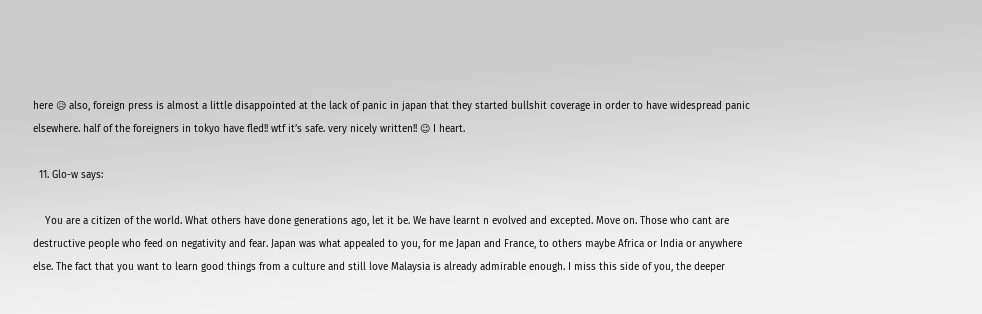here 😥 also, foreign press is almost a little disappointed at the lack of panic in japan that they started bullshit coverage in order to have widespread panic elsewhere. half of the foreigners in tokyo have fled!! wtf it’s safe. very nicely written!! 😉 I heart.

  11. Glo-w says:

    You are a citizen of the world. What others have done generations ago, let it be. We have learnt n evolved and excepted. Move on. Those who cant are destructive people who feed on negativity and fear. Japan was what appealed to you, for me Japan and France, to others maybe Africa or India or anywhere else. The fact that you want to learn good things from a culture and still love Malaysia is already admirable enough. I miss this side of you, the deeper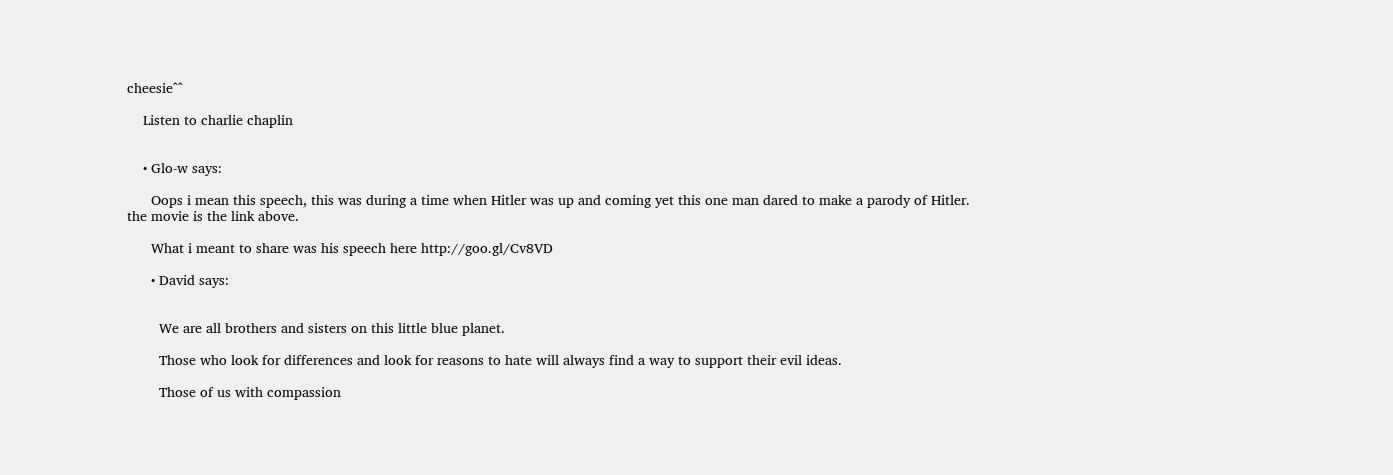cheesie^^

    Listen to charlie chaplin


    • Glo-w says:

      Oops i mean this speech, this was during a time when Hitler was up and coming yet this one man dared to make a parody of Hitler. the movie is the link above.

      What i meant to share was his speech here http://goo.gl/Cv8VD

      • David says:


        We are all brothers and sisters on this little blue planet.

        Those who look for differences and look for reasons to hate will always find a way to support their evil ideas.

        Those of us with compassion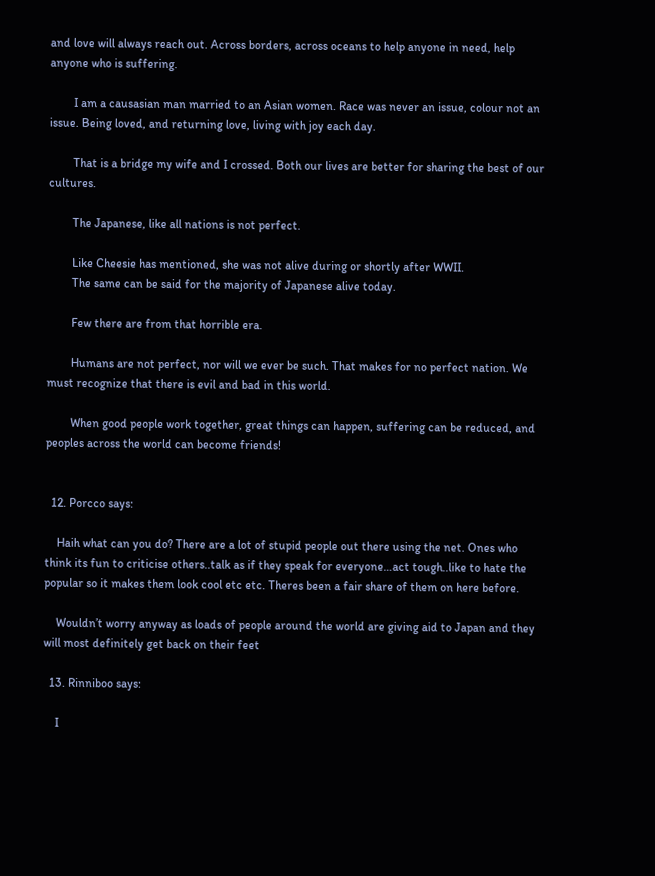and love will always reach out. Across borders, across oceans to help anyone in need, help anyone who is suffering.

        I am a causasian man married to an Asian women. Race was never an issue, colour not an issue. Being loved, and returning love, living with joy each day.

        That is a bridge my wife and I crossed. Both our lives are better for sharing the best of our cultures.

        The Japanese, like all nations is not perfect.

        Like Cheesie has mentioned, she was not alive during or shortly after WWII.
        The same can be said for the majority of Japanese alive today.

        Few there are from that horrible era.

        Humans are not perfect, nor will we ever be such. That makes for no perfect nation. We must recognize that there is evil and bad in this world.

        When good people work together, great things can happen, suffering can be reduced, and peoples across the world can become friends!


  12. Porcco says:

    Haih what can you do? There are a lot of stupid people out there using the net. Ones who think its fun to criticise others..talk as if they speak for everyone…act tough..like to hate the popular so it makes them look cool etc etc. Theres been a fair share of them on here before.

    Wouldn’t worry anyway as loads of people around the world are giving aid to Japan and they will most definitely get back on their feet

  13. Rinniboo says:

    I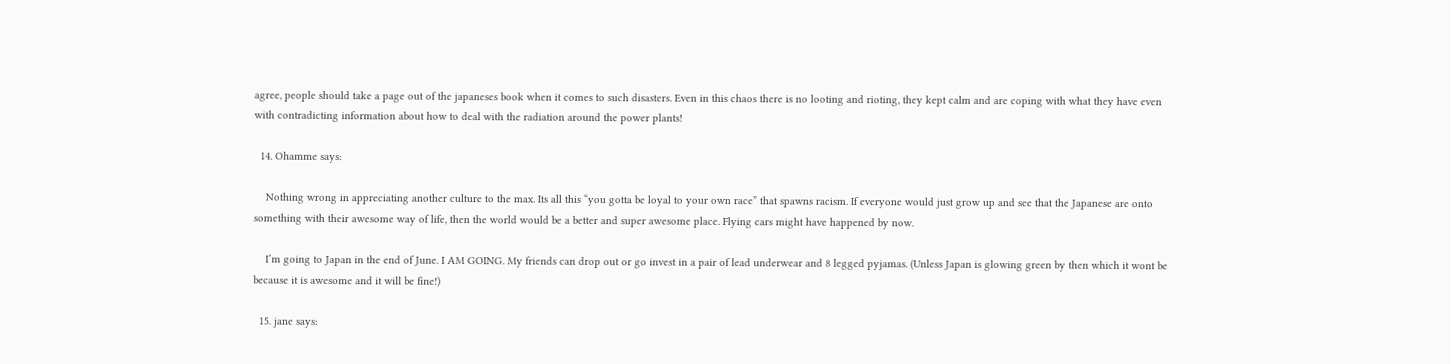agree, people should take a page out of the japaneses book when it comes to such disasters. Even in this chaos there is no looting and rioting, they kept calm and are coping with what they have even with contradicting information about how to deal with the radiation around the power plants!

  14. Ohamme says:

    Nothing wrong in appreciating another culture to the max. Its all this “you gotta be loyal to your own race” that spawns racism. If everyone would just grow up and see that the Japanese are onto something with their awesome way of life, then the world would be a better and super awesome place. Flying cars might have happened by now.

    I’m going to Japan in the end of June. I AM GOING. My friends can drop out or go invest in a pair of lead underwear and 8 legged pyjamas. (Unless Japan is glowing green by then which it wont be because it is awesome and it will be fine!)

  15. jane says: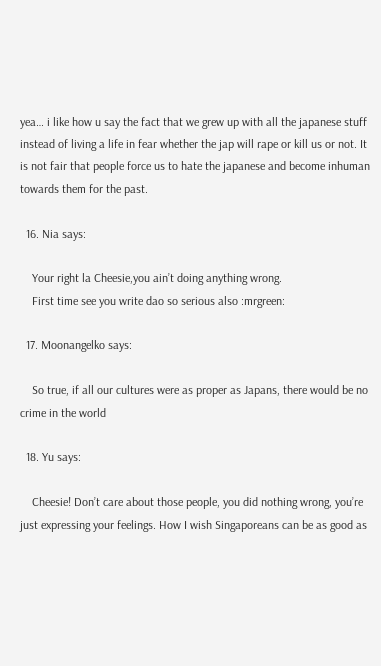yea… i like how u say the fact that we grew up with all the japanese stuff instead of living a life in fear whether the jap will rape or kill us or not. It is not fair that people force us to hate the japanese and become inhuman towards them for the past.

  16. Nia says:

    Your right la Cheesie,you ain’t doing anything wrong.
    First time see you write dao so serious also :mrgreen:

  17. Moonangelko says:

    So true, if all our cultures were as proper as Japans, there would be no crime in the world

  18. Yu says:

    Cheesie! Don’t care about those people, you did nothing wrong, you’re just expressing your feelings. How I wish Singaporeans can be as good as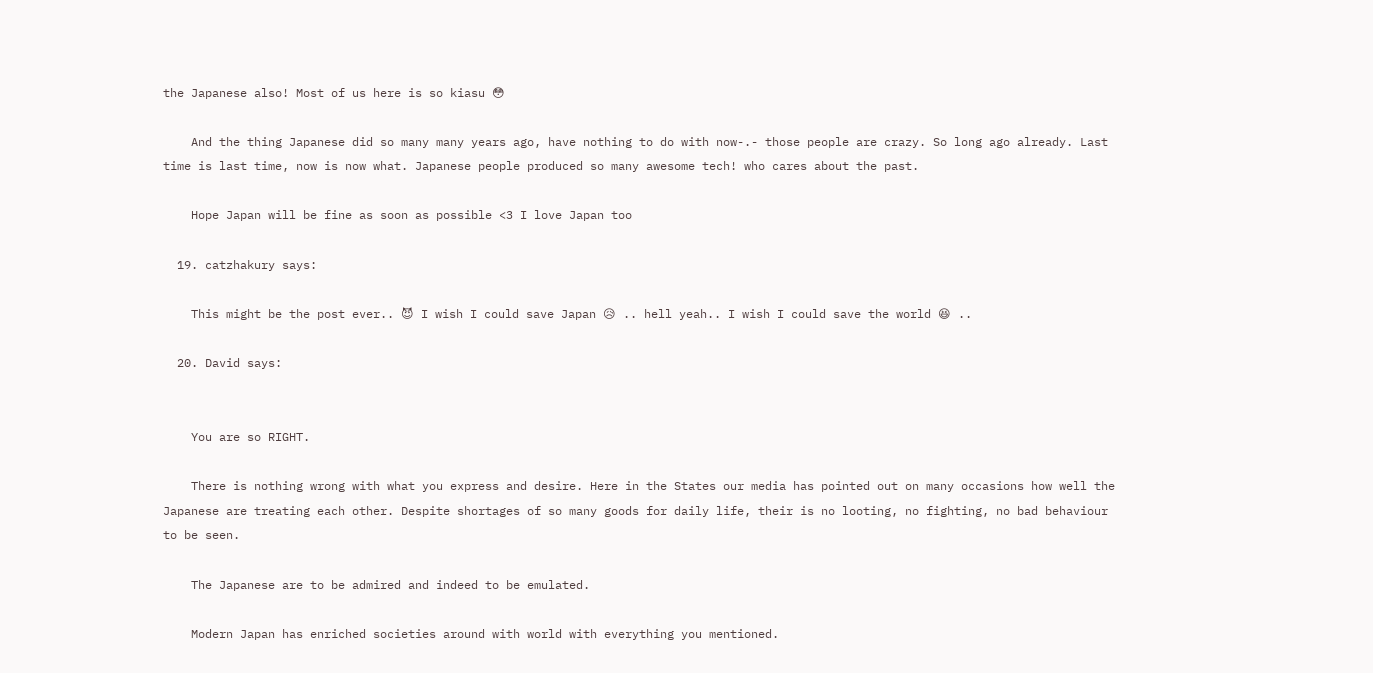the Japanese also! Most of us here is so kiasu 😳

    And the thing Japanese did so many many years ago, have nothing to do with now-.- those people are crazy. So long ago already. Last time is last time, now is now what. Japanese people produced so many awesome tech! who cares about the past.

    Hope Japan will be fine as soon as possible <3 I love Japan too

  19. catzhakury says:

    This might be the post ever.. 😈 I wish I could save Japan 😥 .. hell yeah.. I wish I could save the world 😆 ..

  20. David says:


    You are so RIGHT.

    There is nothing wrong with what you express and desire. Here in the States our media has pointed out on many occasions how well the Japanese are treating each other. Despite shortages of so many goods for daily life, their is no looting, no fighting, no bad behaviour to be seen.

    The Japanese are to be admired and indeed to be emulated.

    Modern Japan has enriched societies around with world with everything you mentioned.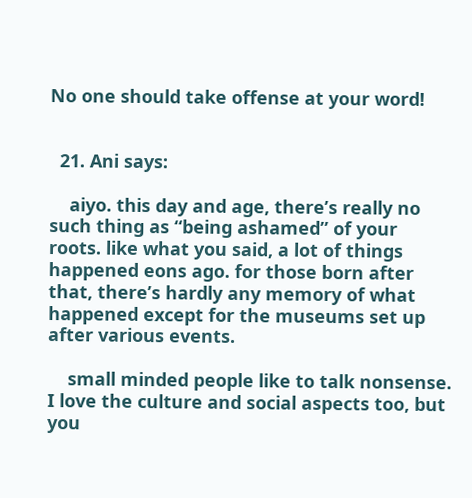No one should take offense at your word!


  21. Ani says:

    aiyo. this day and age, there’s really no such thing as “being ashamed” of your roots. like what you said, a lot of things happened eons ago. for those born after that, there’s hardly any memory of what happened except for the museums set up after various events.

    small minded people like to talk nonsense. I love the culture and social aspects too, but you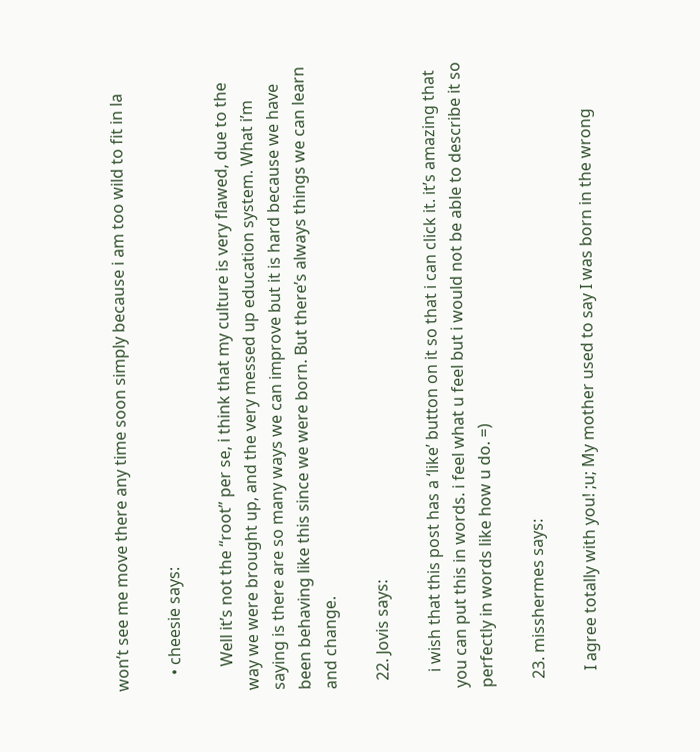won’t see me move there any time soon simply because i am too wild to fit in la

    • cheesie says:

      Well it’s not the “root” per se, i think that my culture is very flawed, due to the way we were brought up, and the very messed up education system. What i’m saying is there are so many ways we can improve but it is hard because we have been behaving like this since we were born. But there’s always things we can learn and change.

  22. Jovis says:

    i wish that this post has a ‘like’ button on it so that i can click it. it’s amazing that you can put this in words. i feel what u feel but i would not be able to describe it so perfectly in words like how u do. =)

  23. misshermes says:

    I agree totally with you! ;u; My mother used to say I was born in the wrong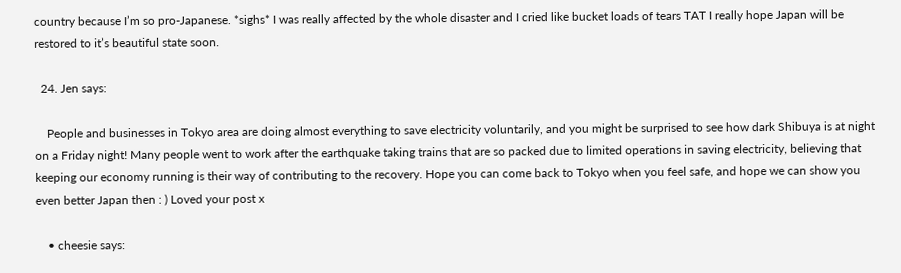country because I’m so pro-Japanese. *sighs* I was really affected by the whole disaster and I cried like bucket loads of tears TAT I really hope Japan will be restored to it’s beautiful state soon.

  24. Jen says:

    People and businesses in Tokyo area are doing almost everything to save electricity voluntarily, and you might be surprised to see how dark Shibuya is at night on a Friday night! Many people went to work after the earthquake taking trains that are so packed due to limited operations in saving electricity, believing that keeping our economy running is their way of contributing to the recovery. Hope you can come back to Tokyo when you feel safe, and hope we can show you even better Japan then : ) Loved your post x

    • cheesie says: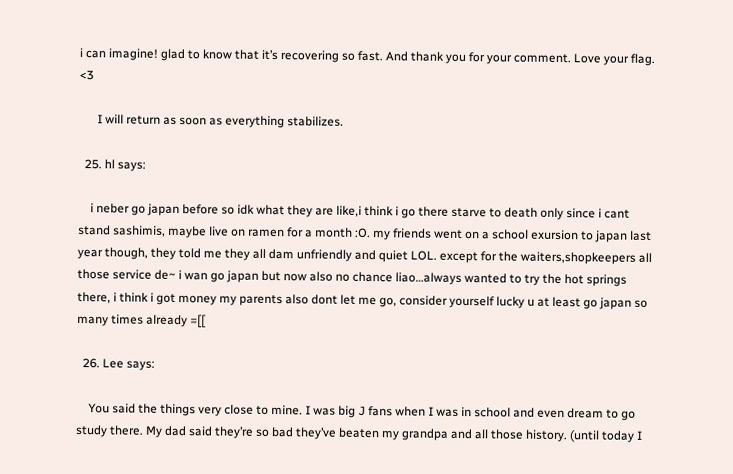i can imagine! glad to know that it’s recovering so fast. And thank you for your comment. Love your flag. <3

      I will return as soon as everything stabilizes.

  25. hl says:

    i neber go japan before so idk what they are like,i think i go there starve to death only since i cant stand sashimis, maybe live on ramen for a month :O. my friends went on a school exursion to japan last year though, they told me they all dam unfriendly and quiet LOL. except for the waiters,shopkeepers all those service de~ i wan go japan but now also no chance liao…always wanted to try the hot springs there, i think i got money my parents also dont let me go, consider yourself lucky u at least go japan so many times already =[[

  26. Lee says:

    You said the things very close to mine. I was big J fans when I was in school and even dream to go study there. My dad said they’re so bad they’ve beaten my grandpa and all those history. (until today I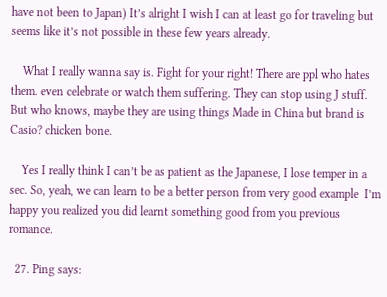have not been to Japan) It’s alright I wish I can at least go for traveling but seems like it’s not possible in these few years already.

    What I really wanna say is. Fight for your right! There are ppl who hates them. even celebrate or watch them suffering. They can stop using J stuff. But who knows, maybe they are using things Made in China but brand is Casio? chicken bone.

    Yes I really think I can’t be as patient as the Japanese, I lose temper in a sec. So, yeah, we can learn to be a better person from very good example  I’m happy you realized you did learnt something good from you previous romance.

  27. Ping says: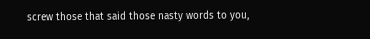screw those that said those nasty words to you,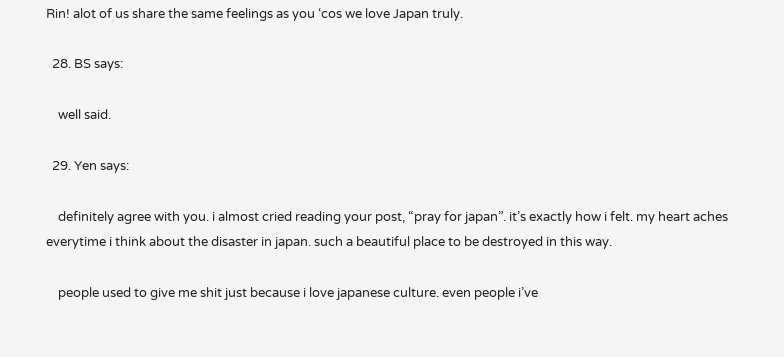Rin! alot of us share the same feelings as you ‘cos we love Japan truly.

  28. BS says:

    well said.

  29. Yen says:

    definitely agree with you. i almost cried reading your post, “pray for japan”. it’s exactly how i felt. my heart aches everytime i think about the disaster in japan. such a beautiful place to be destroyed in this way.

    people used to give me shit just because i love japanese culture. even people i’ve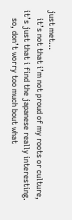just met…
    it’s not that i’m not proud of my roots or culture, it’s just that i find the japanese really interesting.
    so, don’t worry too much bout what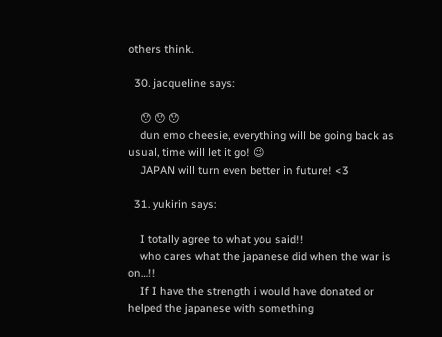others think.

  30. jacqueline says:

    😯 😯 😯
    dun emo cheesie, everything will be going back as usual, time will let it go! 😉
    JAPAN will turn even better in future! <3

  31. yukirin says:

    I totally agree to what you said!!
    who cares what the japanese did when the war is on…!!
    If I have the strength i would have donated or helped the japanese with something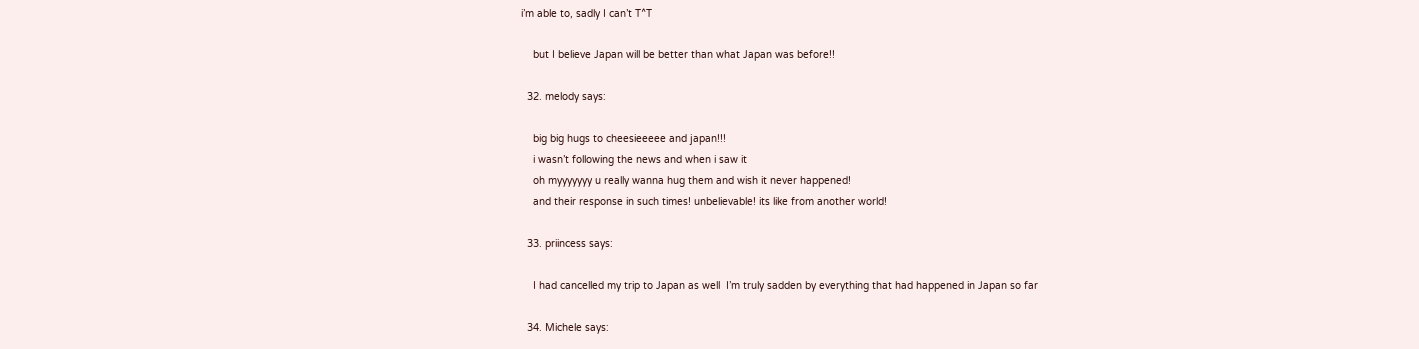i’m able to, sadly I can’t T^T

    but I believe Japan will be better than what Japan was before!!

  32. melody says:

    big big hugs to cheesieeeee and japan!!!
    i wasn’t following the news and when i saw it
    oh myyyyyyy u really wanna hug them and wish it never happened!
    and their response in such times! unbelievable! its like from another world!

  33. priincess says:

    I had cancelled my trip to Japan as well  I’m truly sadden by everything that had happened in Japan so far

  34. Michele says: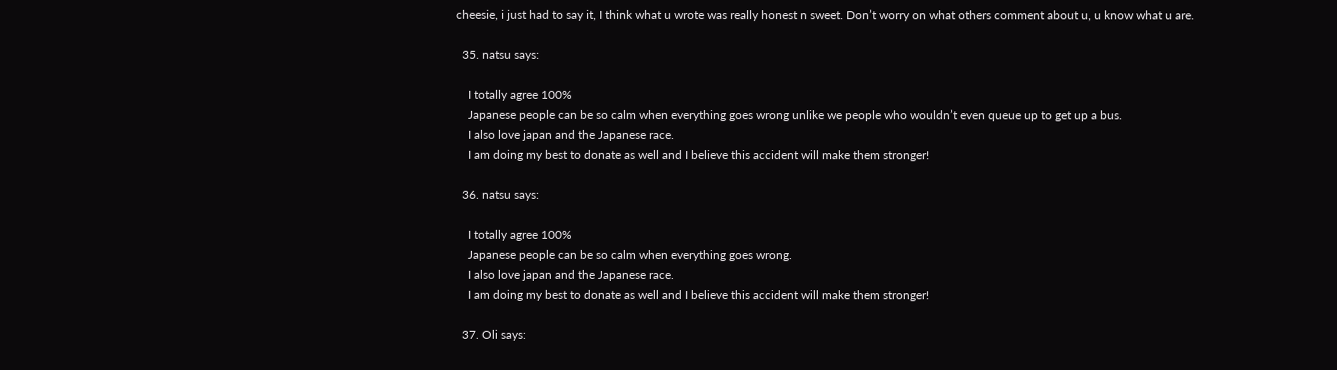cheesie, i just had to say it, I think what u wrote was really honest n sweet. Don’t worry on what others comment about u, u know what u are.

  35. natsu says:

    I totally agree 100%
    Japanese people can be so calm when everything goes wrong unlike we people who wouldn’t even queue up to get up a bus.
    I also love japan and the Japanese race.
    I am doing my best to donate as well and I believe this accident will make them stronger!

  36. natsu says:

    I totally agree 100%
    Japanese people can be so calm when everything goes wrong.
    I also love japan and the Japanese race.
    I am doing my best to donate as well and I believe this accident will make them stronger!

  37. Oli says: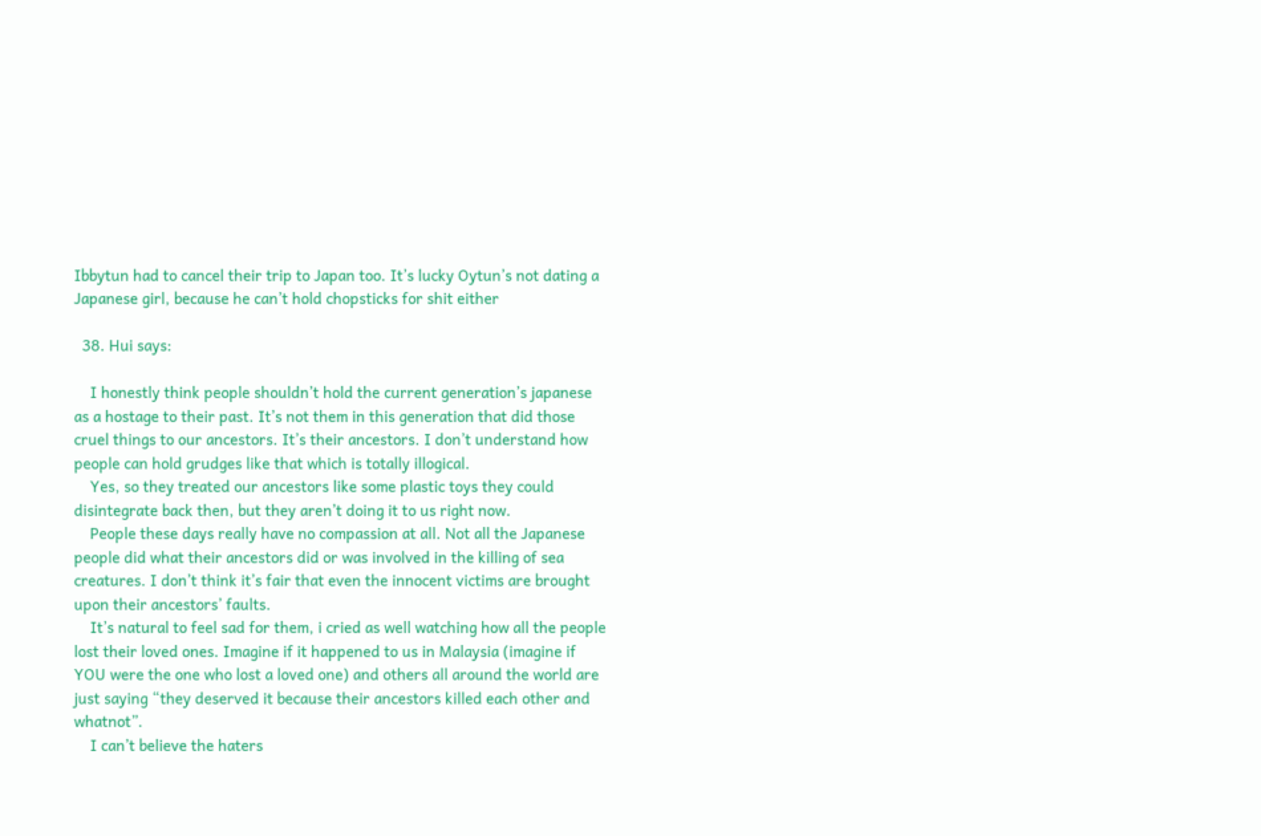Ibbytun had to cancel their trip to Japan too. It’s lucky Oytun’s not dating a Japanese girl, because he can’t hold chopsticks for shit either

  38. Hui says:

    I honestly think people shouldn’t hold the current generation’s japanese as a hostage to their past. It’s not them in this generation that did those cruel things to our ancestors. It’s their ancestors. I don’t understand how people can hold grudges like that which is totally illogical.
    Yes, so they treated our ancestors like some plastic toys they could disintegrate back then, but they aren’t doing it to us right now.
    People these days really have no compassion at all. Not all the Japanese people did what their ancestors did or was involved in the killing of sea creatures. I don’t think it’s fair that even the innocent victims are brought upon their ancestors’ faults.
    It’s natural to feel sad for them, i cried as well watching how all the people lost their loved ones. Imagine if it happened to us in Malaysia (imagine if YOU were the one who lost a loved one) and others all around the world are just saying “they deserved it because their ancestors killed each other and whatnot”.
    I can’t believe the haters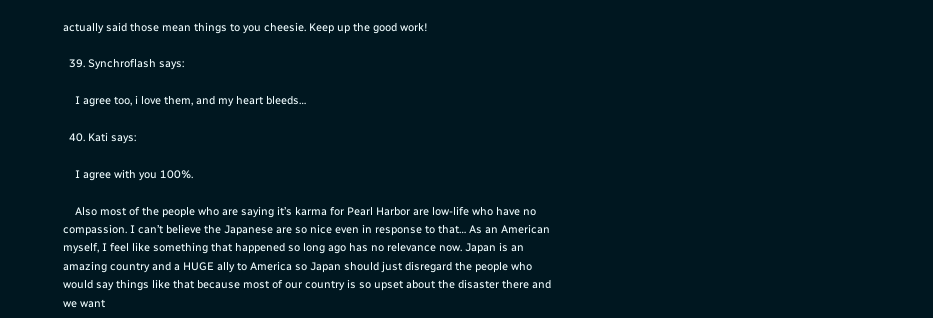actually said those mean things to you cheesie. Keep up the good work!

  39. Synchroflash says:

    I agree too, i love them, and my heart bleeds…

  40. Kati says:

    I agree with you 100%.

    Also most of the people who are saying it’s karma for Pearl Harbor are low-life who have no compassion. I can’t believe the Japanese are so nice even in response to that… As an American myself, I feel like something that happened so long ago has no relevance now. Japan is an amazing country and a HUGE ally to America so Japan should just disregard the people who would say things like that because most of our country is so upset about the disaster there and we want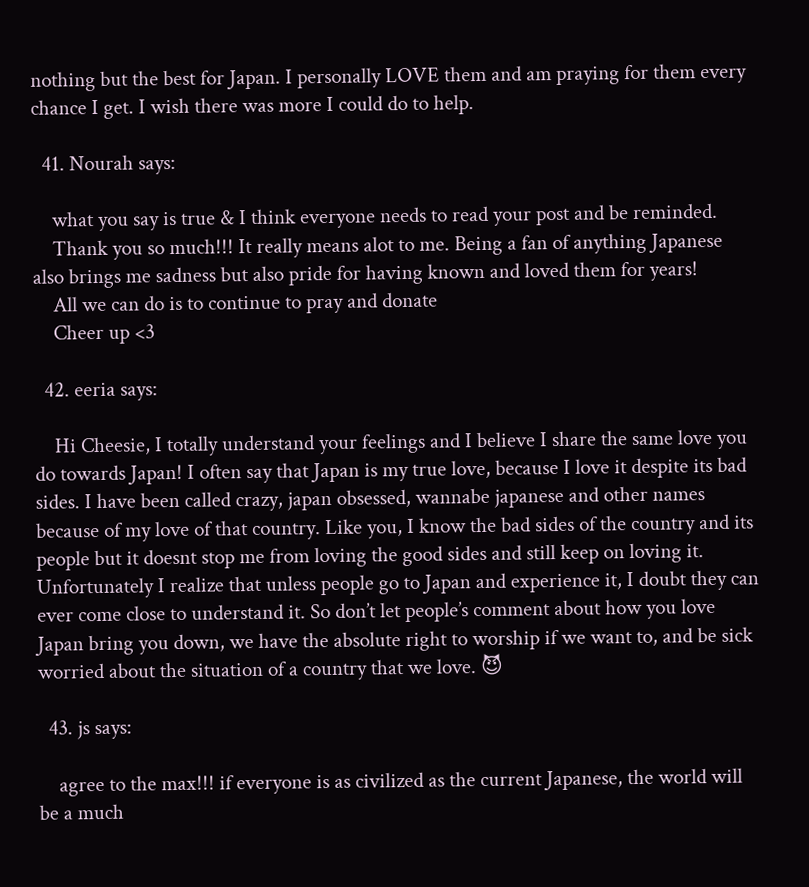nothing but the best for Japan. I personally LOVE them and am praying for them every chance I get. I wish there was more I could do to help.

  41. Nourah says:

    what you say is true & I think everyone needs to read your post and be reminded.
    Thank you so much!!! It really means alot to me. Being a fan of anything Japanese also brings me sadness but also pride for having known and loved them for years!
    All we can do is to continue to pray and donate
    Cheer up <3

  42. eeria says:

    Hi Cheesie, I totally understand your feelings and I believe I share the same love you do towards Japan! I often say that Japan is my true love, because I love it despite its bad sides. I have been called crazy, japan obsessed, wannabe japanese and other names because of my love of that country. Like you, I know the bad sides of the country and its people but it doesnt stop me from loving the good sides and still keep on loving it. Unfortunately I realize that unless people go to Japan and experience it, I doubt they can ever come close to understand it. So don’t let people’s comment about how you love Japan bring you down, we have the absolute right to worship if we want to, and be sick worried about the situation of a country that we love. 😈

  43. js says:

    agree to the max!!! if everyone is as civilized as the current Japanese, the world will be a much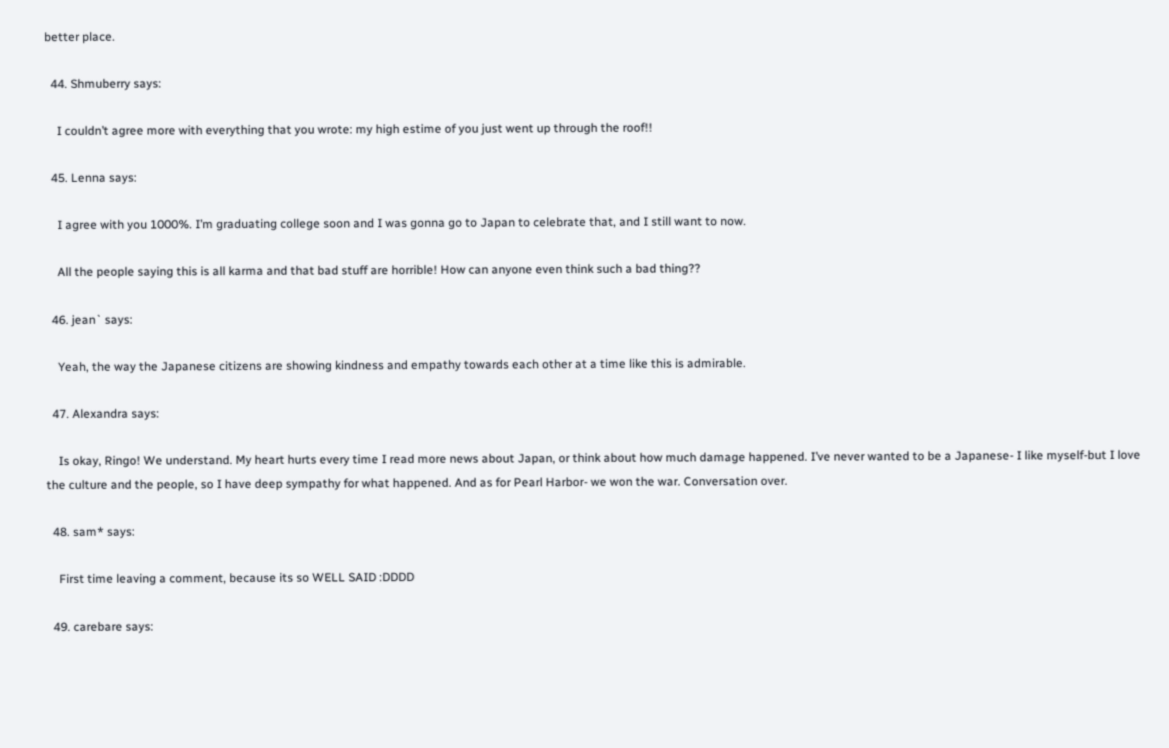better place.

  44. Shmuberry says:

    I couldn’t agree more with everything that you wrote: my high estime of you just went up through the roof!!

  45. Lenna says:

    I agree with you 1000%. I’m graduating college soon and I was gonna go to Japan to celebrate that, and I still want to now.

    All the people saying this is all karma and that bad stuff are horrible! How can anyone even think such a bad thing??

  46. jean` says:

    Yeah, the way the Japanese citizens are showing kindness and empathy towards each other at a time like this is admirable.

  47. Alexandra says:

    Is okay, Ringo! We understand. My heart hurts every time I read more news about Japan, or think about how much damage happened. I’ve never wanted to be a Japanese- I like myself-but I love the culture and the people, so I have deep sympathy for what happened. And as for Pearl Harbor- we won the war. Conversation over.

  48. sam* says:

    First time leaving a comment, because its so WELL SAID :DDDD

  49. carebare says: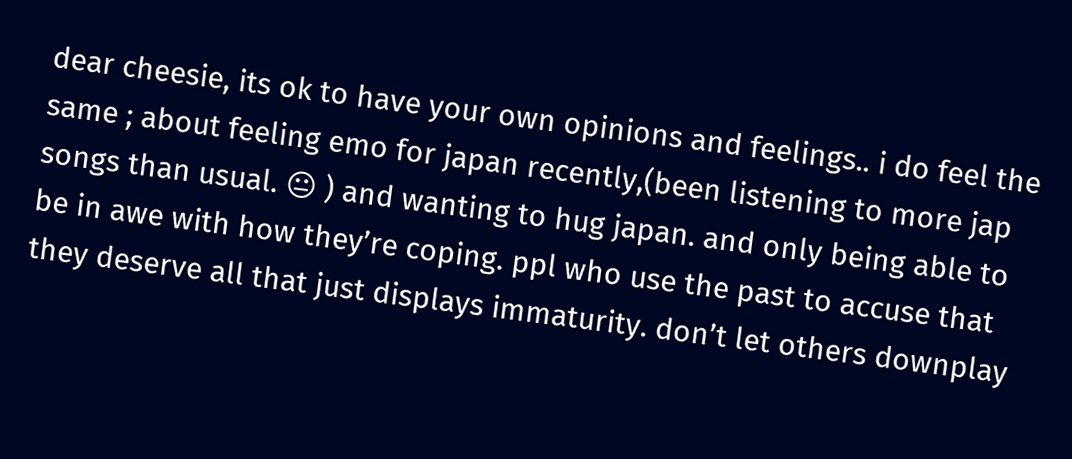dear cheesie, its ok to have your own opinions and feelings.. i do feel the same ; about feeling emo for japan recently,(been listening to more jap songs than usual. 😐 ) and wanting to hug japan. and only being able to be in awe with how they’re coping. ppl who use the past to accuse that they deserve all that just displays immaturity. don’t let others downplay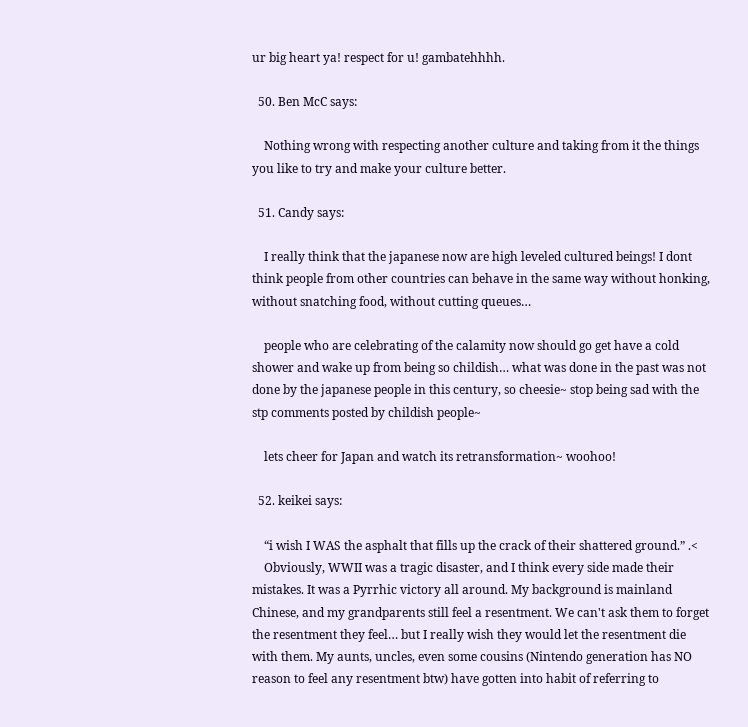ur big heart ya! respect for u! gambatehhhh.

  50. Ben McC says:

    Nothing wrong with respecting another culture and taking from it the things you like to try and make your culture better.

  51. Candy says:

    I really think that the japanese now are high leveled cultured beings! I dont think people from other countries can behave in the same way without honking, without snatching food, without cutting queues…

    people who are celebrating of the calamity now should go get have a cold shower and wake up from being so childish… what was done in the past was not done by the japanese people in this century, so cheesie~ stop being sad with the stp comments posted by childish people~

    lets cheer for Japan and watch its retransformation~ woohoo!

  52. keikei says:

    “i wish I WAS the asphalt that fills up the crack of their shattered ground.” .<
    Obviously, WWII was a tragic disaster, and I think every side made their mistakes. It was a Pyrrhic victory all around. My background is mainland Chinese, and my grandparents still feel a resentment. We can't ask them to forget the resentment they feel… but I really wish they would let the resentment die with them. My aunts, uncles, even some cousins (Nintendo generation has NO reason to feel any resentment btw) have gotten into habit of referring to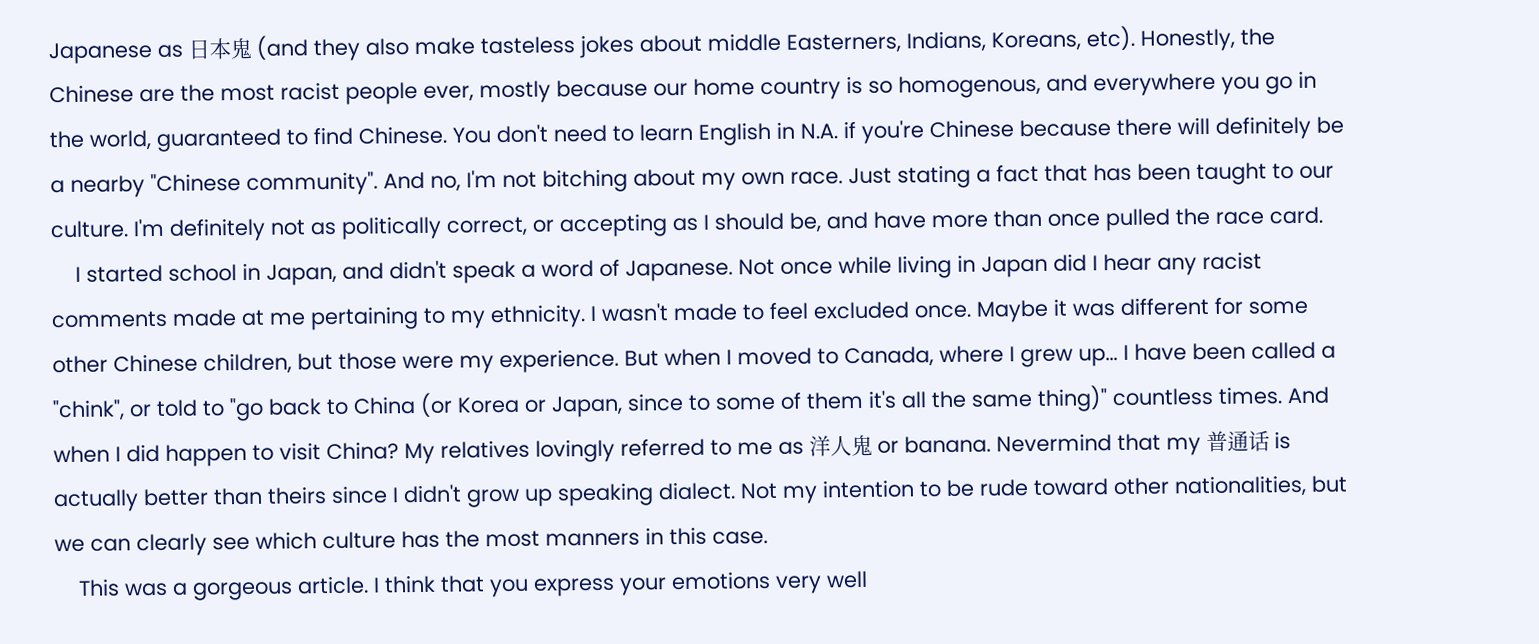Japanese as 日本鬼 (and they also make tasteless jokes about middle Easterners, Indians, Koreans, etc). Honestly, the Chinese are the most racist people ever, mostly because our home country is so homogenous, and everywhere you go in the world, guaranteed to find Chinese. You don't need to learn English in N.A. if you're Chinese because there will definitely be a nearby "Chinese community". And no, I'm not bitching about my own race. Just stating a fact that has been taught to our culture. I'm definitely not as politically correct, or accepting as I should be, and have more than once pulled the race card.
    I started school in Japan, and didn't speak a word of Japanese. Not once while living in Japan did I hear any racist comments made at me pertaining to my ethnicity. I wasn't made to feel excluded once. Maybe it was different for some other Chinese children, but those were my experience. But when I moved to Canada, where I grew up… I have been called a "chink", or told to "go back to China (or Korea or Japan, since to some of them it's all the same thing)" countless times. And when I did happen to visit China? My relatives lovingly referred to me as 洋人鬼 or banana. Nevermind that my 普通话 is actually better than theirs since I didn't grow up speaking dialect. Not my intention to be rude toward other nationalities, but we can clearly see which culture has the most manners in this case.
    This was a gorgeous article. I think that you express your emotions very well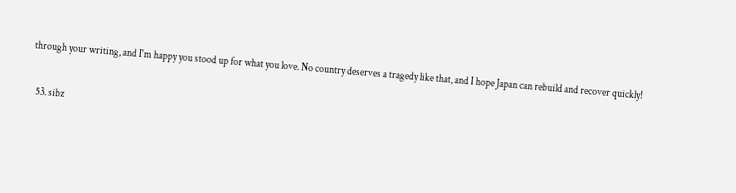through your writing, and I'm happy you stood up for what you love. No country deserves a tragedy like that, and I hope Japan can rebuild and recover quickly!

  53. sibz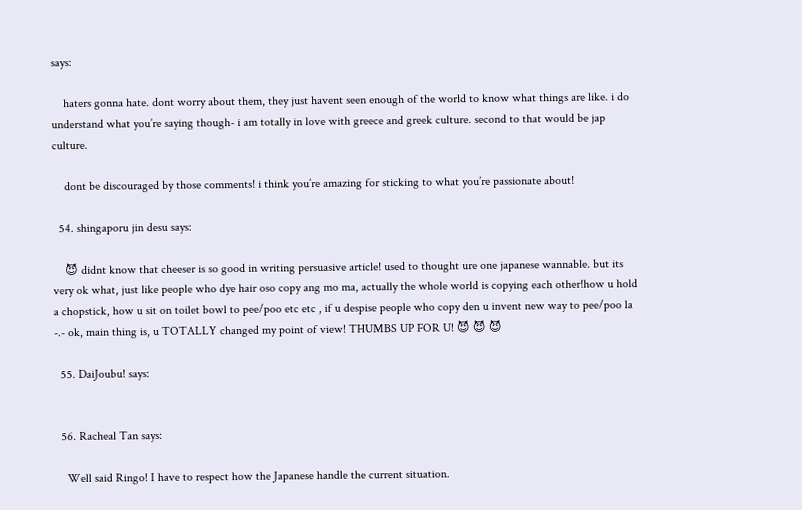says:

    haters gonna hate. dont worry about them, they just havent seen enough of the world to know what things are like. i do understand what you’re saying though- i am totally in love with greece and greek culture. second to that would be jap culture.

    dont be discouraged by those comments! i think you’re amazing for sticking to what you’re passionate about!

  54. shingaporu jin desu says:

    😈 didnt know that cheeser is so good in writing persuasive article! used to thought ure one japanese wannable. but its very ok what, just like people who dye hair oso copy ang mo ma, actually the whole world is copying each other!how u hold a chopstick, how u sit on toilet bowl to pee/poo etc etc , if u despise people who copy den u invent new way to pee/poo la -.- ok, main thing is, u TOTALLY changed my point of view! THUMBS UP FOR U! 😈 😈 😈

  55. DaiJoubu! says:


  56. Racheal Tan says:

    Well said Ringo! I have to respect how the Japanese handle the current situation.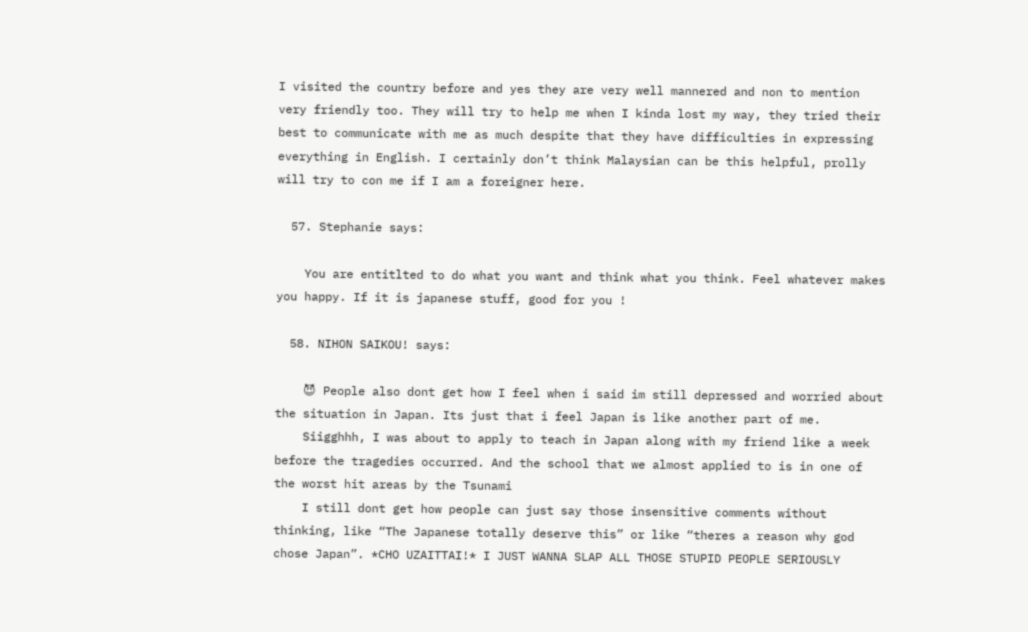I visited the country before and yes they are very well mannered and non to mention very friendly too. They will try to help me when I kinda lost my way, they tried their best to communicate with me as much despite that they have difficulties in expressing everything in English. I certainly don’t think Malaysian can be this helpful, prolly will try to con me if I am a foreigner here.

  57. Stephanie says:

    You are entitlted to do what you want and think what you think. Feel whatever makes you happy. If it is japanese stuff, good for you !

  58. NIHON SAIKOU! says:

    😈 People also dont get how I feel when i said im still depressed and worried about the situation in Japan. Its just that i feel Japan is like another part of me.
    Siigghhh, I was about to apply to teach in Japan along with my friend like a week before the tragedies occurred. And the school that we almost applied to is in one of the worst hit areas by the Tsunami
    I still dont get how people can just say those insensitive comments without thinking, like “The Japanese totally deserve this” or like “theres a reason why god chose Japan”. *CHO UZAITTAI!* I JUST WANNA SLAP ALL THOSE STUPID PEOPLE SERIOUSLY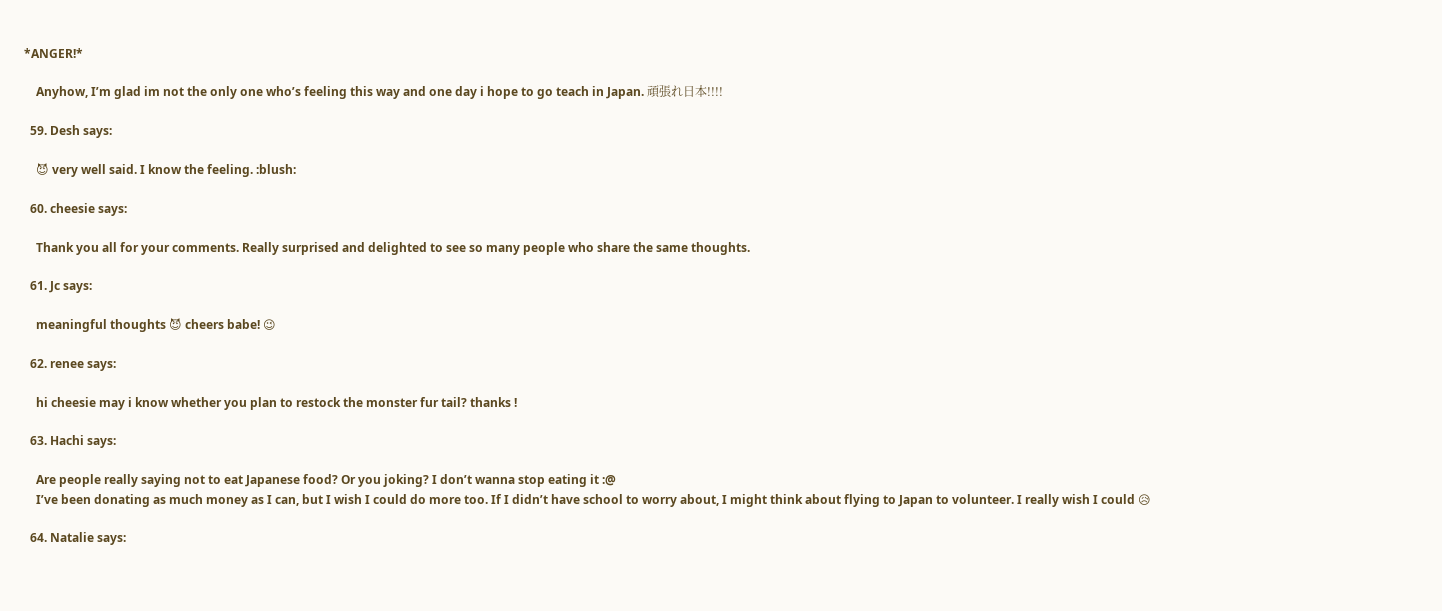*ANGER!*

    Anyhow, I’m glad im not the only one who’s feeling this way and one day i hope to go teach in Japan. 頑張れ日本!!!!

  59. Desh says:

    😈 very well said. I know the feeling. :blush:

  60. cheesie says:

    Thank you all for your comments. Really surprised and delighted to see so many people who share the same thoughts.

  61. Jc says:

    meaningful thoughts 😈 cheers babe! 😉

  62. renee says:

    hi cheesie may i know whether you plan to restock the monster fur tail? thanks !

  63. Hachi says:

    Are people really saying not to eat Japanese food? Or you joking? I don’t wanna stop eating it :@
    I’ve been donating as much money as I can, but I wish I could do more too. If I didn’t have school to worry about, I might think about flying to Japan to volunteer. I really wish I could 😥

  64. Natalie says: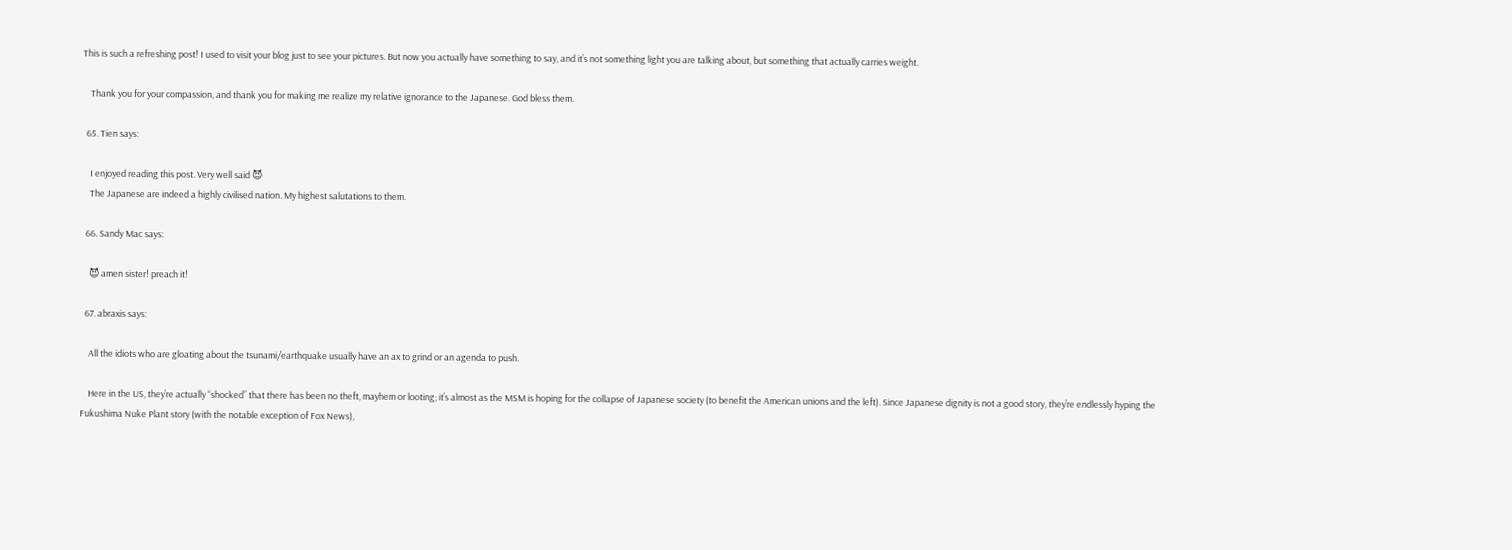This is such a refreshing post! I used to visit your blog just to see your pictures. But now you actually have something to say, and it’s not something light you are talking about, but something that actually carries weight.

    Thank you for your compassion, and thank you for making me realize my relative ignorance to the Japanese. God bless them.

  65. Tien says:

    I enjoyed reading this post. Very well said 😈
    The Japanese are indeed a highly civilised nation. My highest salutations to them.

  66. Sandy Mac says:

    😈 amen sister! preach it!

  67. abraxis says:

    All the idiots who are gloating about the tsunami/earthquake usually have an ax to grind or an agenda to push.

    Here in the US, they’re actually “shocked” that there has been no theft, mayhem or looting; it’s almost as the MSM is hoping for the collapse of Japanese society (to benefit the American unions and the left). Since Japanese dignity is not a good story, they’re endlessly hyping the Fukushima Nuke Plant story (with the notable exception of Fox News),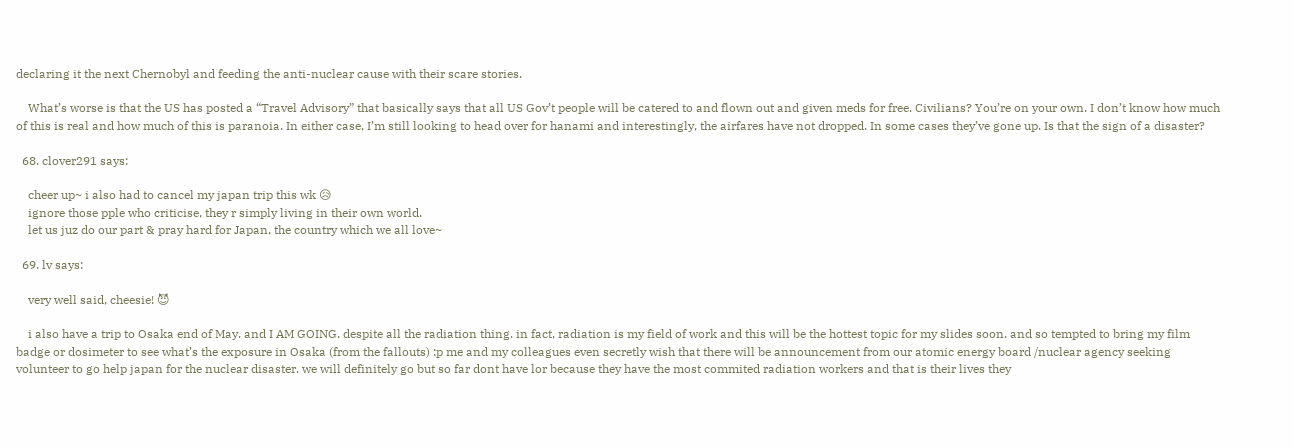declaring it the next Chernobyl and feeding the anti-nuclear cause with their scare stories.

    What’s worse is that the US has posted a “Travel Advisory” that basically says that all US Gov’t people will be catered to and flown out and given meds for free. Civilians? You’re on your own. I don’t know how much of this is real and how much of this is paranoia. In either case, I’m still looking to head over for hanami and interestingly, the airfares have not dropped. In some cases they’ve gone up. Is that the sign of a disaster?

  68. clover291 says:

    cheer up~ i also had to cancel my japan trip this wk 😥
    ignore those pple who criticise, they r simply living in their own world.
    let us juz do our part & pray hard for Japan, the country which we all love~

  69. lv says:

    very well said, cheesie! 😈

    i also have a trip to Osaka end of May. and I AM GOING. despite all the radiation thing. in fact, radiation is my field of work and this will be the hottest topic for my slides soon. and so tempted to bring my film badge or dosimeter to see what’s the exposure in Osaka (from the fallouts) :p me and my colleagues even secretly wish that there will be announcement from our atomic energy board /nuclear agency seeking volunteer to go help japan for the nuclear disaster. we will definitely go but so far dont have lor because they have the most commited radiation workers and that is their lives they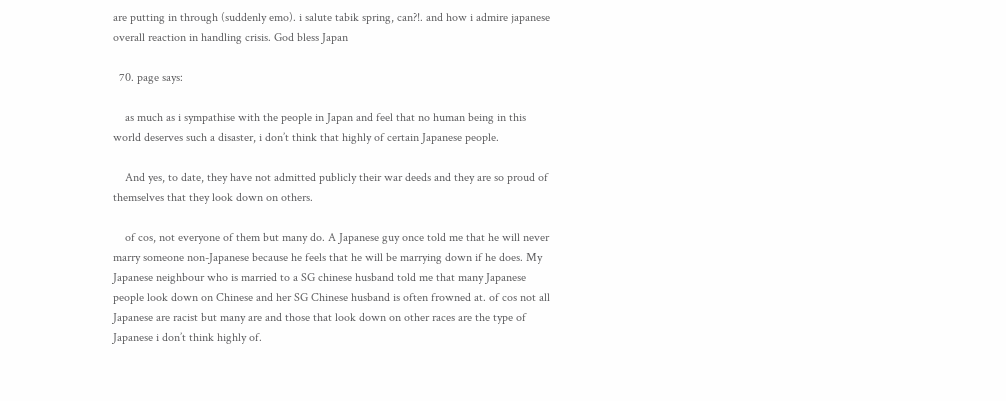are putting in through (suddenly emo). i salute tabik spring, can?!. and how i admire japanese overall reaction in handling crisis. God bless Japan

  70. page says:

    as much as i sympathise with the people in Japan and feel that no human being in this world deserves such a disaster, i don’t think that highly of certain Japanese people.

    And yes, to date, they have not admitted publicly their war deeds and they are so proud of themselves that they look down on others.

    of cos, not everyone of them but many do. A Japanese guy once told me that he will never marry someone non-Japanese because he feels that he will be marrying down if he does. My Japanese neighbour who is married to a SG chinese husband told me that many Japanese people look down on Chinese and her SG Chinese husband is often frowned at. of cos not all Japanese are racist but many are and those that look down on other races are the type of Japanese i don’t think highly of.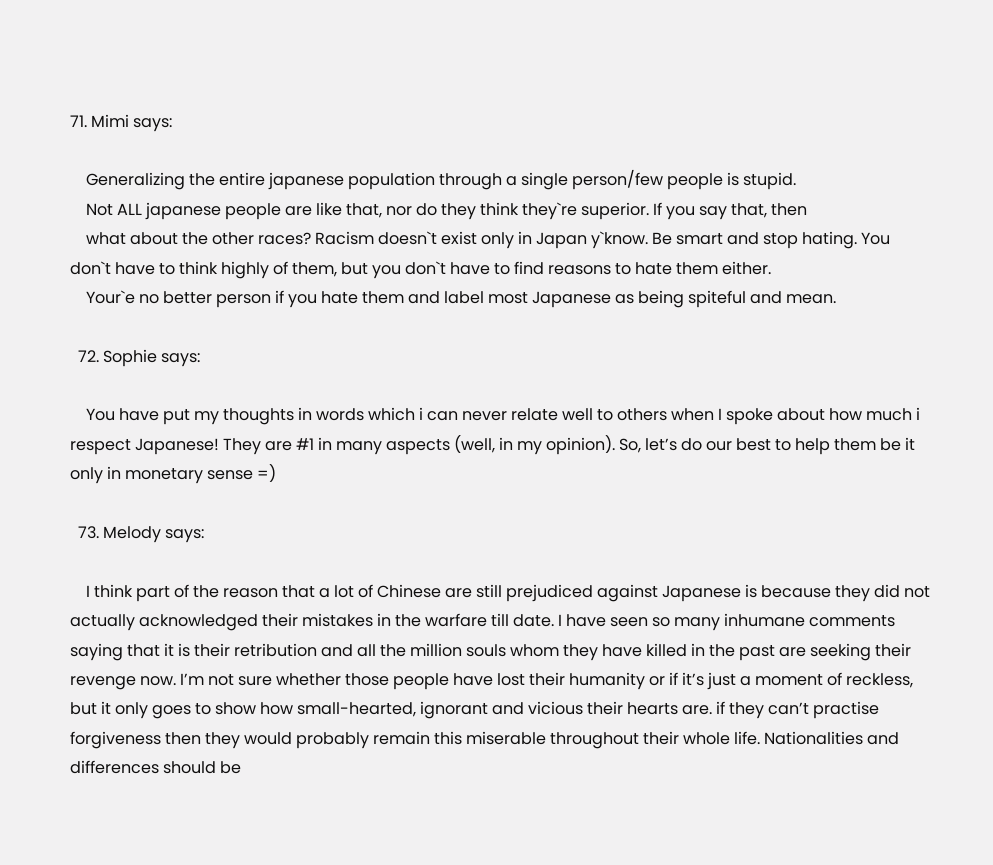71. Mimi says:

    Generalizing the entire japanese population through a single person/few people is stupid.
    Not ALL japanese people are like that, nor do they think they`re superior. If you say that, then
    what about the other races? Racism doesn`t exist only in Japan y`know. Be smart and stop hating. You don`t have to think highly of them, but you don`t have to find reasons to hate them either.
    Your`e no better person if you hate them and label most Japanese as being spiteful and mean.

  72. Sophie says:

    You have put my thoughts in words which i can never relate well to others when I spoke about how much i respect Japanese! They are #1 in many aspects (well, in my opinion). So, let’s do our best to help them be it only in monetary sense =)

  73. Melody says:

    I think part of the reason that a lot of Chinese are still prejudiced against Japanese is because they did not actually acknowledged their mistakes in the warfare till date. I have seen so many inhumane comments saying that it is their retribution and all the million souls whom they have killed in the past are seeking their revenge now. I’m not sure whether those people have lost their humanity or if it’s just a moment of reckless, but it only goes to show how small-hearted, ignorant and vicious their hearts are. if they can’t practise forgiveness then they would probably remain this miserable throughout their whole life. Nationalities and differences should be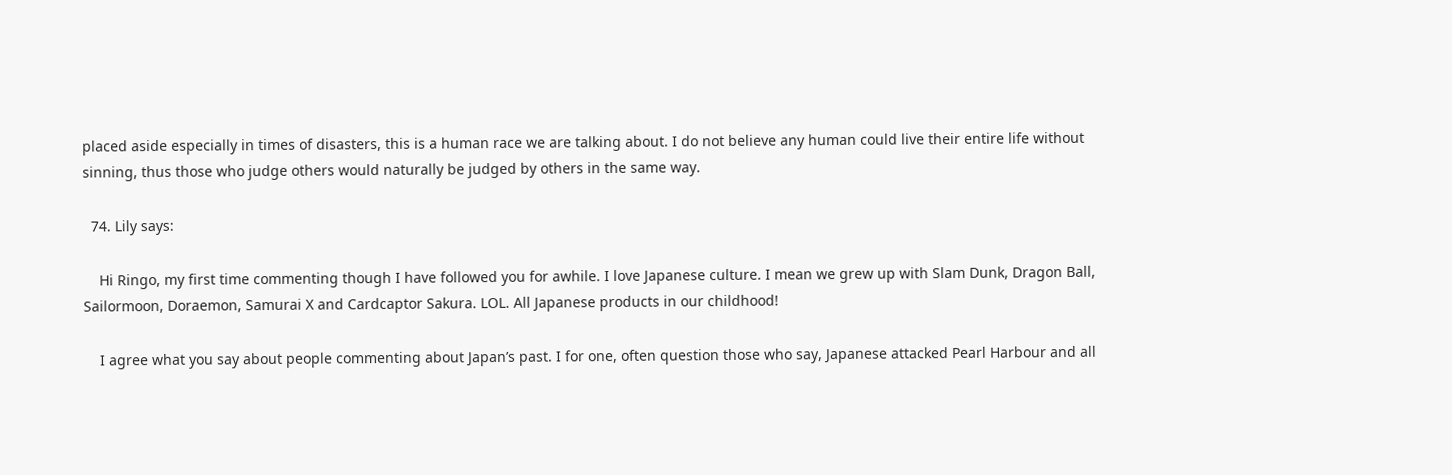placed aside especially in times of disasters, this is a human race we are talking about. I do not believe any human could live their entire life without sinning, thus those who judge others would naturally be judged by others in the same way.

  74. Lily says:

    Hi Ringo, my first time commenting though I have followed you for awhile. I love Japanese culture. I mean we grew up with Slam Dunk, Dragon Ball, Sailormoon, Doraemon, Samurai X and Cardcaptor Sakura. LOL. All Japanese products in our childhood!

    I agree what you say about people commenting about Japan’s past. I for one, often question those who say, Japanese attacked Pearl Harbour and all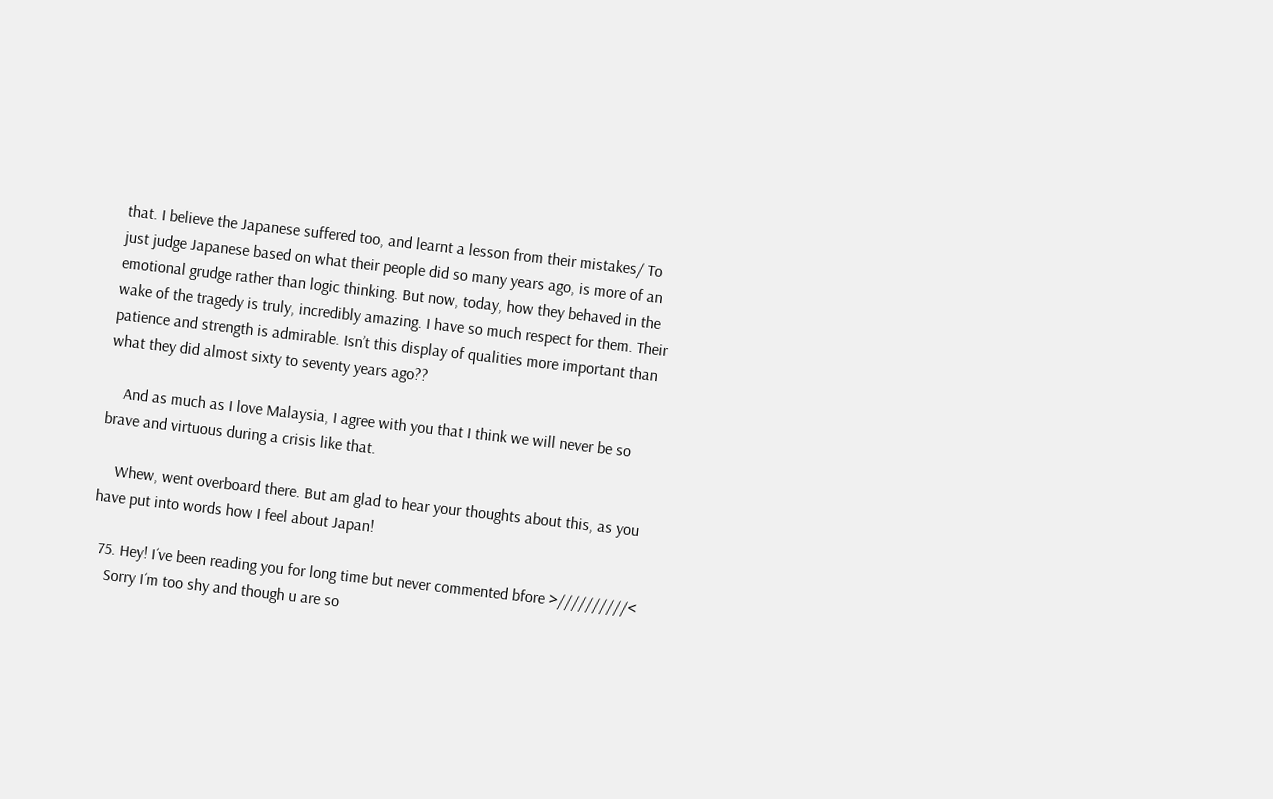that. I believe the Japanese suffered too, and learnt a lesson from their mistakes/ To just judge Japanese based on what their people did so many years ago, is more of an emotional grudge rather than logic thinking. But now, today, how they behaved in the wake of the tragedy is truly, incredibly amazing. I have so much respect for them. Their patience and strength is admirable. Isn’t this display of qualities more important than what they did almost sixty to seventy years ago??

    And as much as I love Malaysia, I agree with you that I think we will never be so brave and virtuous during a crisis like that.

    Whew, went overboard there. But am glad to hear your thoughts about this, as you have put into words how I feel about Japan!

  75. Hey! I´ve been reading you for long time but never commented bfore >//////////<
    Sorry I´m too shy and though u are so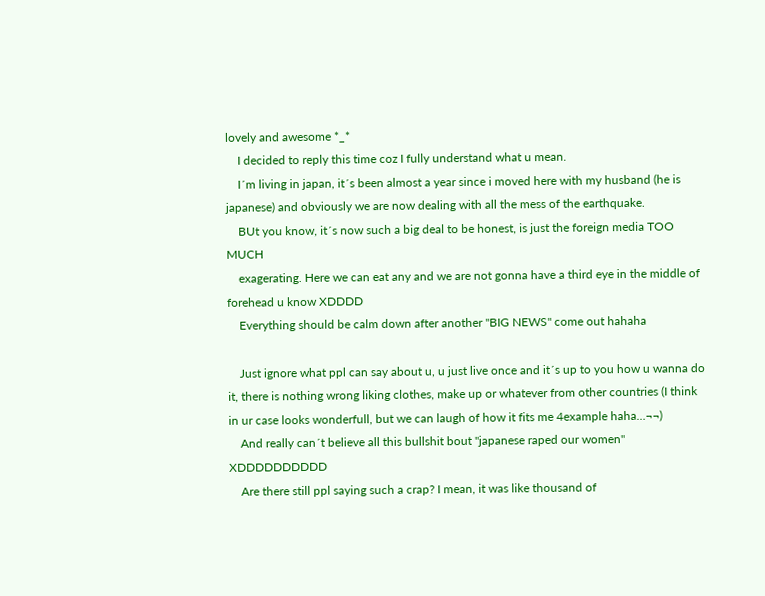lovely and awesome *_*
    I decided to reply this time coz I fully understand what u mean.
    I´m living in japan, it´s been almost a year since i moved here with my husband (he is japanese) and obviously we are now dealing with all the mess of the earthquake.
    BUt you know, it´s now such a big deal to be honest, is just the foreign media TOO MUCH
    exagerating. Here we can eat any and we are not gonna have a third eye in the middle of forehead u know XDDDD
    Everything should be calm down after another "BIG NEWS" come out hahaha

    Just ignore what ppl can say about u, u just live once and it´s up to you how u wanna do it, there is nothing wrong liking clothes, make up or whatever from other countries (I think in ur case looks wonderfull, but we can laugh of how it fits me 4example haha…¬¬)
    And really can´t believe all this bullshit bout "japanese raped our women" XDDDDDDDDDD
    Are there still ppl saying such a crap? I mean, it was like thousand of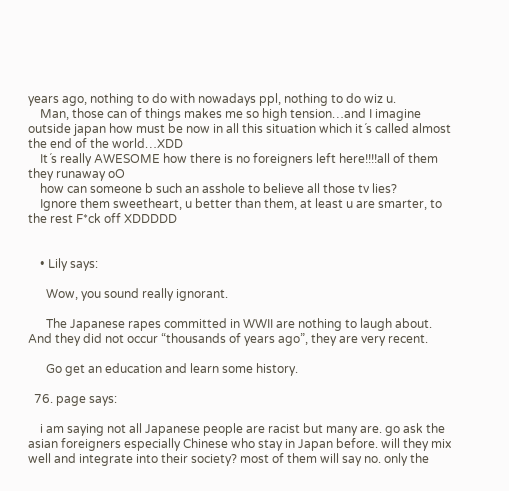years ago, nothing to do with nowadays ppl, nothing to do wiz u.
    Man, those can of things makes me so high tension…and I imagine outside japan how must be now in all this situation which it´s called almost the end of the world…XDD
    It´s really AWESOME how there is no foreigners left here!!!!all of them they runaway oO
    how can someone b such an asshole to believe all those tv lies?
    Ignore them sweetheart, u better than them, at least u are smarter, to the rest F*ck off XDDDDD


    • Lily says:

      Wow, you sound really ignorant.

      The Japanese rapes committed in WWII are nothing to laugh about. And they did not occur “thousands of years ago”, they are very recent.

      Go get an education and learn some history.

  76. page says:

    i am saying not all Japanese people are racist but many are. go ask the asian foreigners especially Chinese who stay in Japan before. will they mix well and integrate into their society? most of them will say no. only the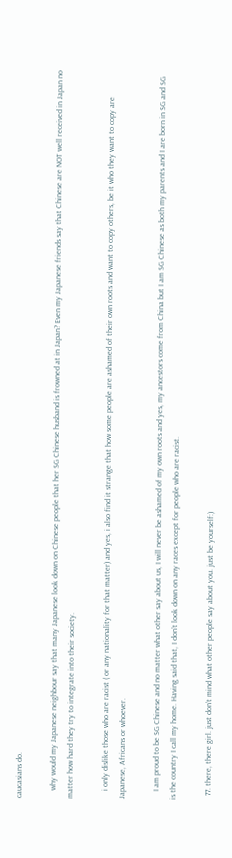caucasians do.

    why would my Japanese neighbour say that many Japanese look down on Chinese people that her SG Chinese husband is frowned at in Japan? Even my Japanese friends say that Chinese are NOT well received in Japan no matter how hard they try to integrate into their society.

    i only dislike those who are racist ( or any nationality for that matter) and yes, i also find it strange that how some people are ashamed of their own roots and want to copy others, be it who they want to copy are Japanese, Africans or whoever.

    I am proud to be SG Chinese and no matter what other say about us, I will never be ashamed of my own roots and yes, my ancestors come from China but I am SG Chinese as both my parents and I are born in SG and SG is the country I call my home. Having said that, I don’t look down on any races except for people who are racist.

  77. there, there girl. just don’t mind what other people say about you. just be yourself:)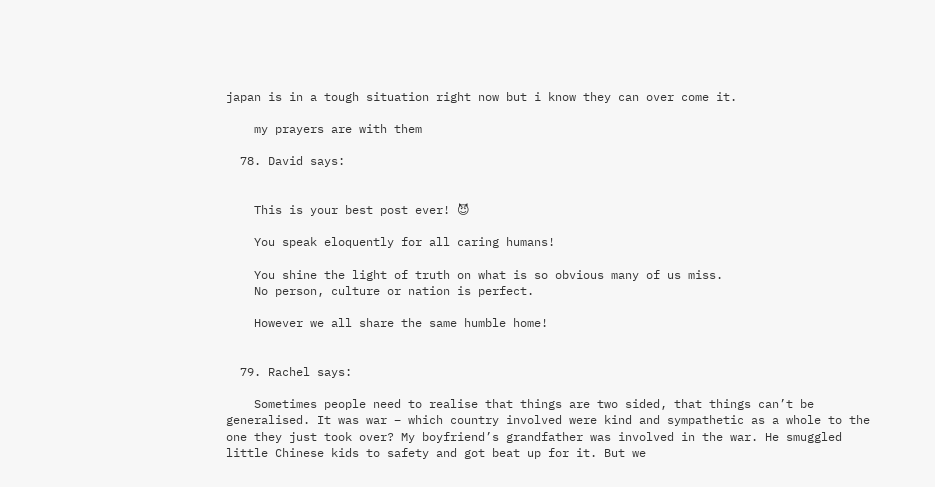japan is in a tough situation right now but i know they can over come it.

    my prayers are with them

  78. David says:


    This is your best post ever! 😈

    You speak eloquently for all caring humans!

    You shine the light of truth on what is so obvious many of us miss.
    No person, culture or nation is perfect.

    However we all share the same humble home!


  79. Rachel says:

    Sometimes people need to realise that things are two sided, that things can’t be generalised. It was war – which country involved were kind and sympathetic as a whole to the one they just took over? My boyfriend’s grandfather was involved in the war. He smuggled little Chinese kids to safety and got beat up for it. But we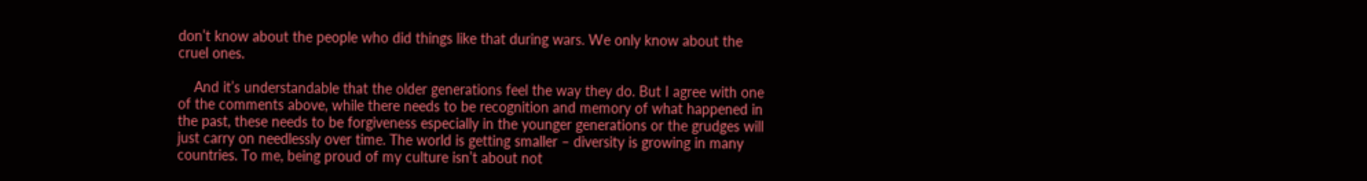don’t know about the people who did things like that during wars. We only know about the cruel ones.

    And it’s understandable that the older generations feel the way they do. But I agree with one of the comments above, while there needs to be recognition and memory of what happened in the past, these needs to be forgiveness especially in the younger generations or the grudges will just carry on needlessly over time. The world is getting smaller – diversity is growing in many countries. To me, being proud of my culture isn’t about not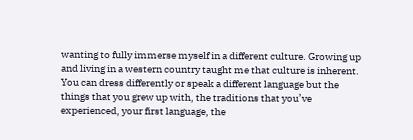wanting to fully immerse myself in a different culture. Growing up and living in a western country taught me that culture is inherent. You can dress differently or speak a different language but the things that you grew up with, the traditions that you’ve experienced, your first language, the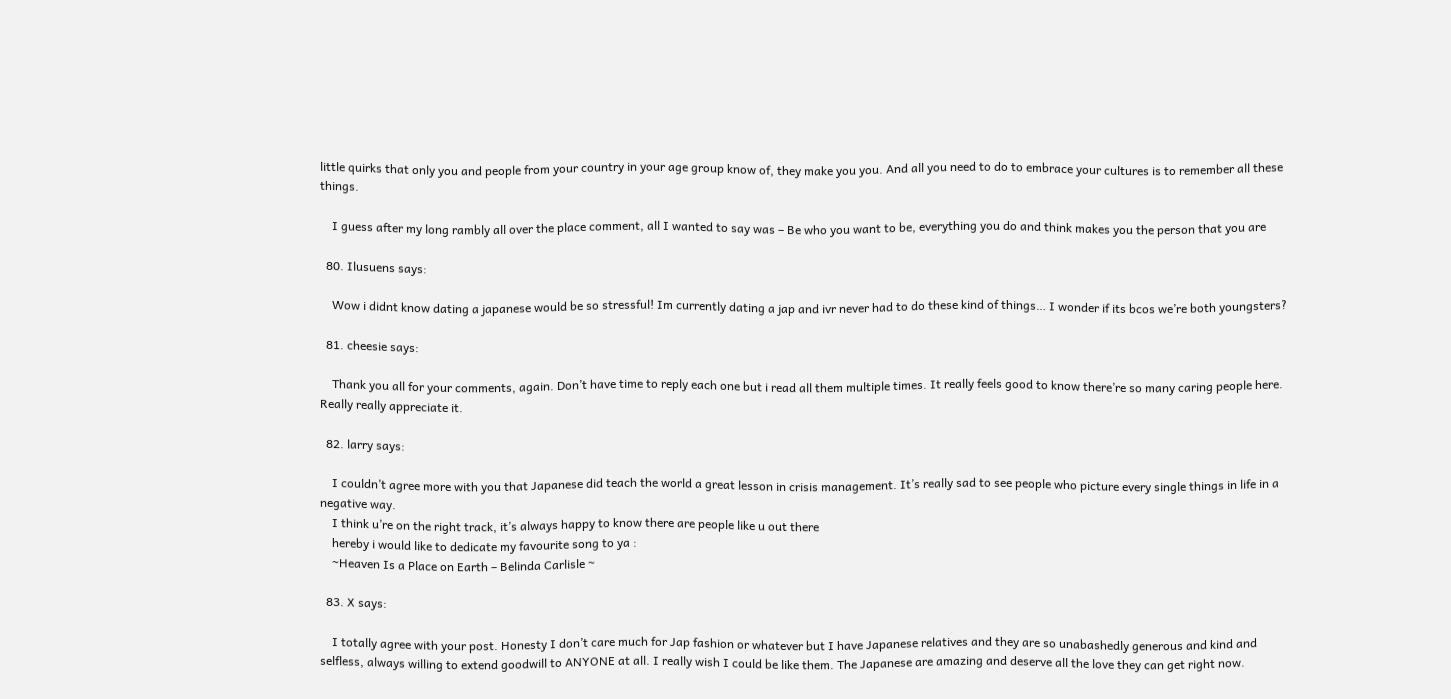little quirks that only you and people from your country in your age group know of, they make you you. And all you need to do to embrace your cultures is to remember all these things.

    I guess after my long rambly all over the place comment, all I wanted to say was – Be who you want to be, everything you do and think makes you the person that you are

  80. Ilusuens says:

    Wow i didnt know dating a japanese would be so stressful! Im currently dating a jap and ivr never had to do these kind of things… I wonder if its bcos we’re both youngsters?

  81. cheesie says:

    Thank you all for your comments, again. Don’t have time to reply each one but i read all them multiple times. It really feels good to know there’re so many caring people here. Really really appreciate it.

  82. larry says:

    I couldn’t agree more with you that Japanese did teach the world a great lesson in crisis management. It’s really sad to see people who picture every single things in life in a negative way.
    I think u’re on the right track, it’s always happy to know there are people like u out there
    hereby i would like to dedicate my favourite song to ya :
    ~Heaven Is a Place on Earth – Belinda Carlisle ~

  83. X says:

    I totally agree with your post. Honesty I don’t care much for Jap fashion or whatever but I have Japanese relatives and they are so unabashedly generous and kind and selfless, always willing to extend goodwill to ANYONE at all. I really wish I could be like them. The Japanese are amazing and deserve all the love they can get right now.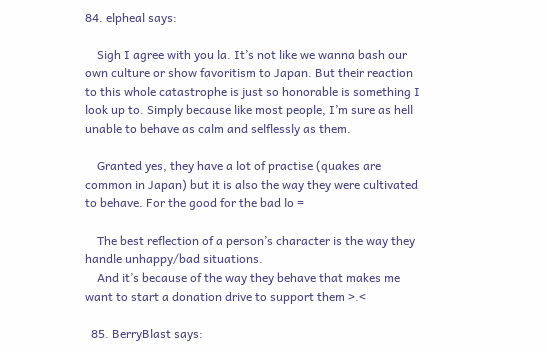84. elpheal says:

    Sigh I agree with you la. It’s not like we wanna bash our own culture or show favoritism to Japan. But their reaction to this whole catastrophe is just so honorable is something I look up to. Simply because like most people, I’m sure as hell unable to behave as calm and selflessly as them.

    Granted yes, they have a lot of practise (quakes are common in Japan) but it is also the way they were cultivated to behave. For the good for the bad lo =

    The best reflection of a person’s character is the way they handle unhappy/bad situations.
    And it’s because of the way they behave that makes me want to start a donation drive to support them >.<

  85. BerryBlast says: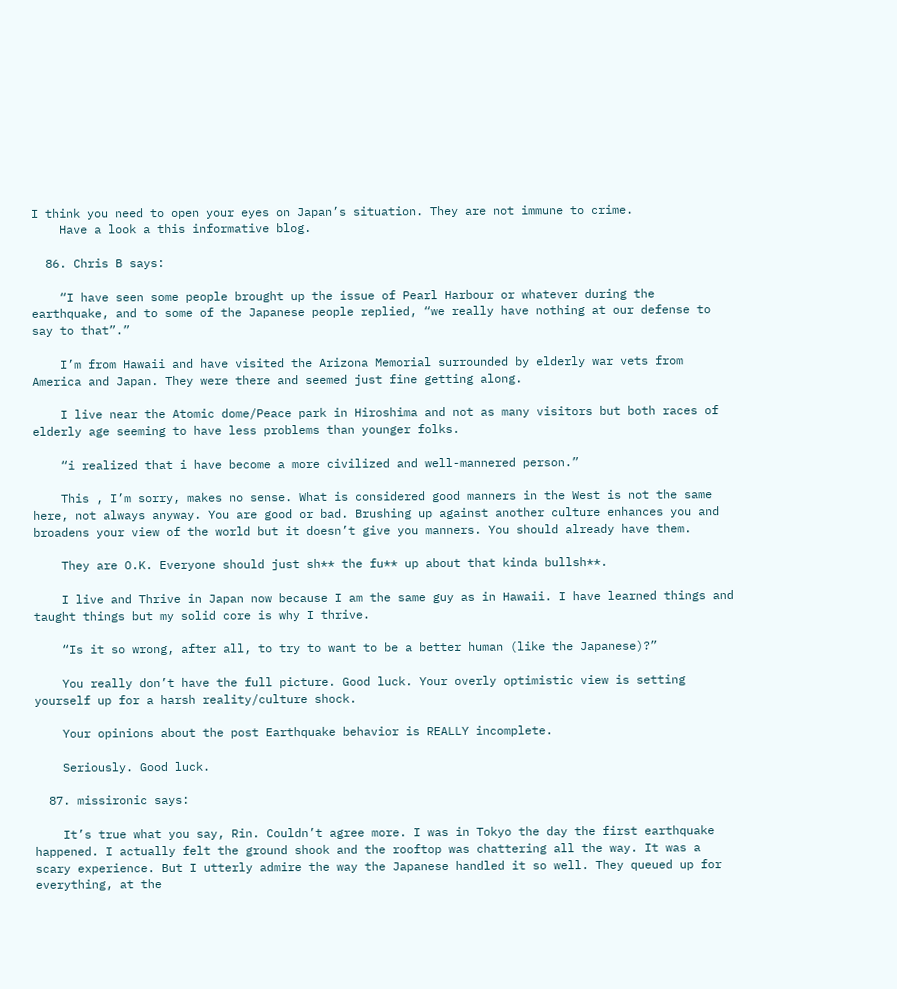I think you need to open your eyes on Japan’s situation. They are not immune to crime.
    Have a look a this informative blog.

  86. Chris B says:

    “I have seen some people brought up the issue of Pearl Harbour or whatever during the earthquake, and to some of the Japanese people replied, “we really have nothing at our defense to say to that”.”

    I’m from Hawaii and have visited the Arizona Memorial surrounded by elderly war vets from America and Japan. They were there and seemed just fine getting along.

    I live near the Atomic dome/Peace park in Hiroshima and not as many visitors but both races of elderly age seeming to have less problems than younger folks.

    “i realized that i have become a more civilized and well-mannered person.”

    This , I’m sorry, makes no sense. What is considered good manners in the West is not the same here, not always anyway. You are good or bad. Brushing up against another culture enhances you and broadens your view of the world but it doesn’t give you manners. You should already have them.

    They are O.K. Everyone should just sh** the fu** up about that kinda bullsh**.

    I live and Thrive in Japan now because I am the same guy as in Hawaii. I have learned things and taught things but my solid core is why I thrive.

    “Is it so wrong, after all, to try to want to be a better human (like the Japanese)?”

    You really don’t have the full picture. Good luck. Your overly optimistic view is setting yourself up for a harsh reality/culture shock.

    Your opinions about the post Earthquake behavior is REALLY incomplete.

    Seriously. Good luck.

  87. missironic says:

    It’s true what you say, Rin. Couldn’t agree more. I was in Tokyo the day the first earthquake happened. I actually felt the ground shook and the rooftop was chattering all the way. It was a scary experience. But I utterly admire the way the Japanese handled it so well. They queued up for everything, at the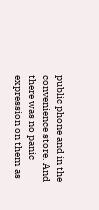public phone and in the convenience store. And there was no panic expression on them as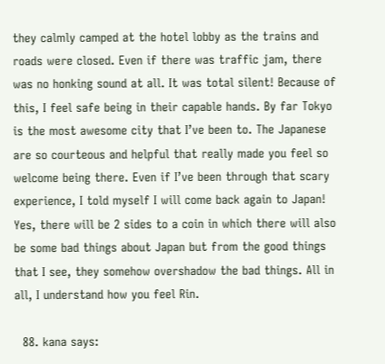they calmly camped at the hotel lobby as the trains and roads were closed. Even if there was traffic jam, there was no honking sound at all. It was total silent! Because of this, I feel safe being in their capable hands. By far Tokyo is the most awesome city that I’ve been to. The Japanese are so courteous and helpful that really made you feel so welcome being there. Even if I’ve been through that scary experience, I told myself I will come back again to Japan! Yes, there will be 2 sides to a coin in which there will also be some bad things about Japan but from the good things that I see, they somehow overshadow the bad things. All in all, I understand how you feel Rin.

  88. kana says: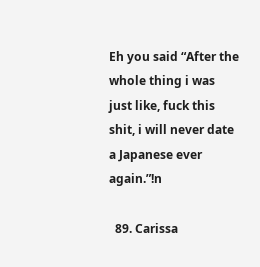Eh you said “After the whole thing i was just like, fuck this shit, i will never date a Japanese ever again.”!n

  89. Carissa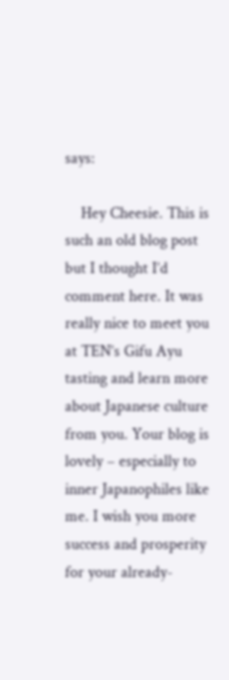says:

    Hey Cheesie. This is such an old blog post but I thought I’d comment here. It was really nice to meet you at TEN’s Gifu Ayu tasting and learn more about Japanese culture from you. Your blog is lovely – especially to inner Japanophiles like me. I wish you more success and prosperity for your already-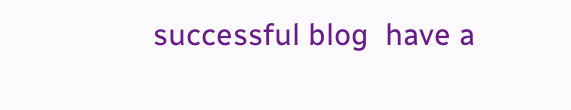successful blog  have a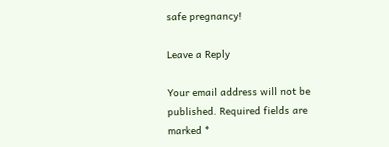safe pregnancy!

Leave a Reply

Your email address will not be published. Required fields are marked *